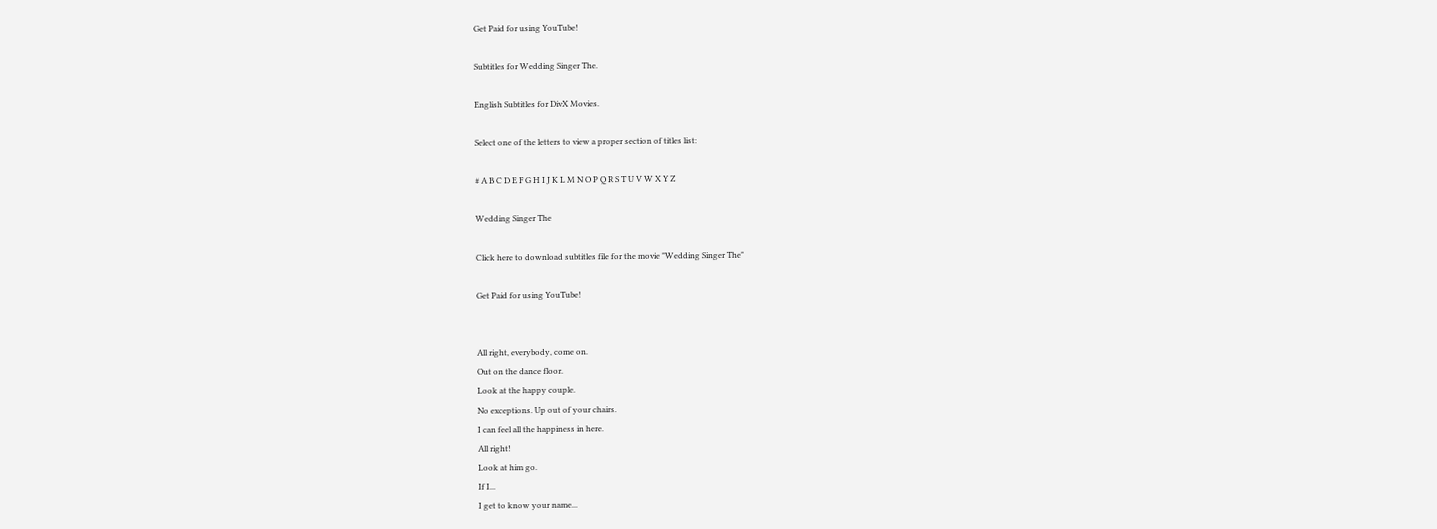Get Paid for using YouTube!

Subtitles for Wedding Singer The.

English Subtitles for DivX Movies.

Select one of the letters to view a proper section of titles list:

# A B C D E F G H I J K L M N O P Q R S T U V W X Y Z

Wedding Singer The

Click here to download subtitles file for the movie "Wedding Singer The"

Get Paid for using YouTube!


All right, everybody, come on.
Out on the dance floor.
Look at the happy couple.
No exceptions. Up out of your chairs.
I can feel all the happiness in here.
All right!
Look at him go.
If I...
I get to know your name...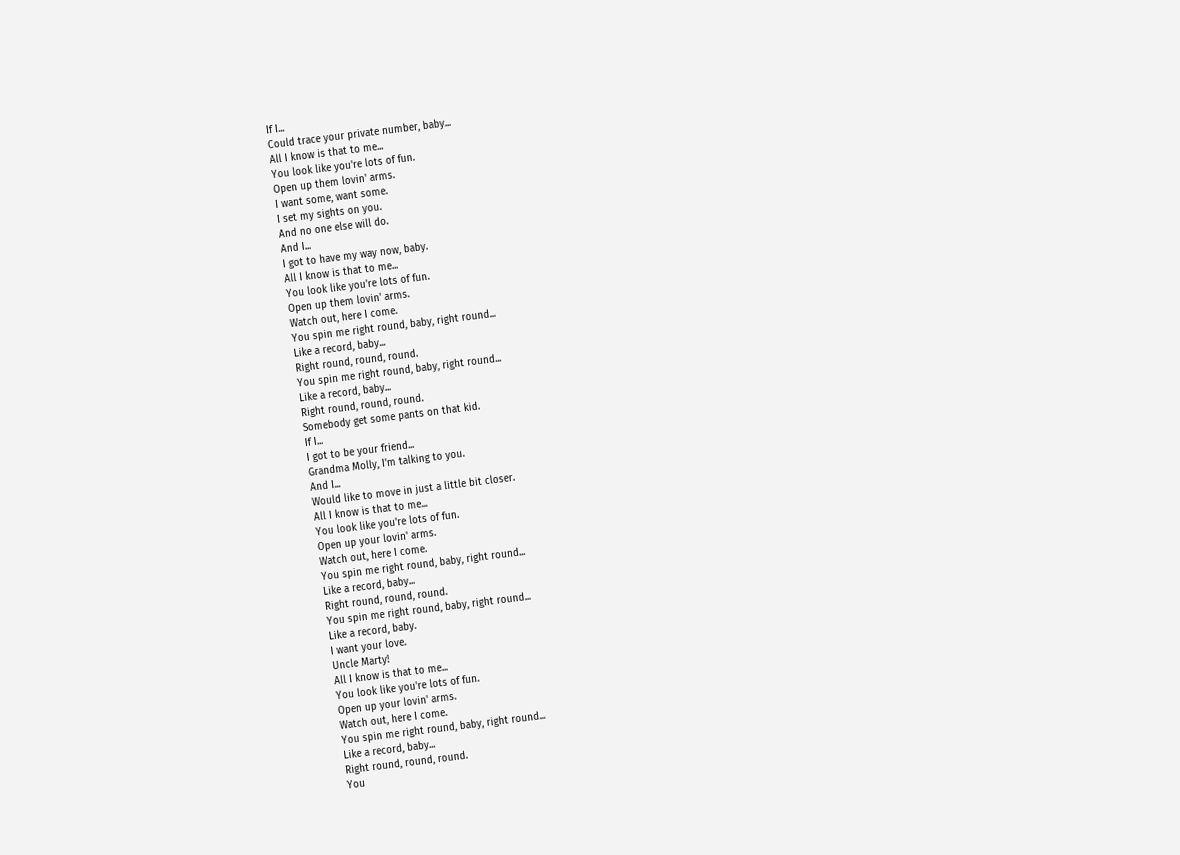If I...
Could trace your private number, baby...
All I know is that to me...
You look like you're lots of fun.
Open up them lovin' arms.
I want some, want some.
I set my sights on you.
And no one else will do.
And I...
I got to have my way now, baby.
All I know is that to me...
You look like you're lots of fun.
Open up them lovin' arms.
Watch out, here I come.
You spin me right round, baby, right round...
Like a record, baby...
Right round, round, round.
You spin me right round, baby, right round...
Like a record, baby...
Right round, round, round.
Somebody get some pants on that kid.
If I...
I got to be your friend...
Grandma Molly, I'm talking to you.
And I...
Would like to move in just a little bit closer.
All I know is that to me...
You look like you're lots of fun.
Open up your lovin' arms.
Watch out, here I come.
You spin me right round, baby, right round...
Like a record, baby...
Right round, round, round.
You spin me right round, baby, right round...
Like a record, baby.
I want your love.
Uncle Marty!
All I know is that to me...
You look like you're lots of fun.
Open up your lovin' arms.
Watch out, here I come.
You spin me right round, baby, right round...
Like a record, baby...
Right round, round, round.
You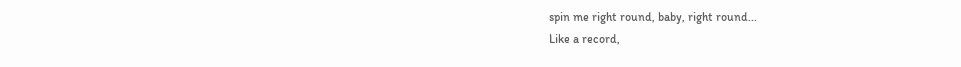spin me right round, baby, right round...
Like a record,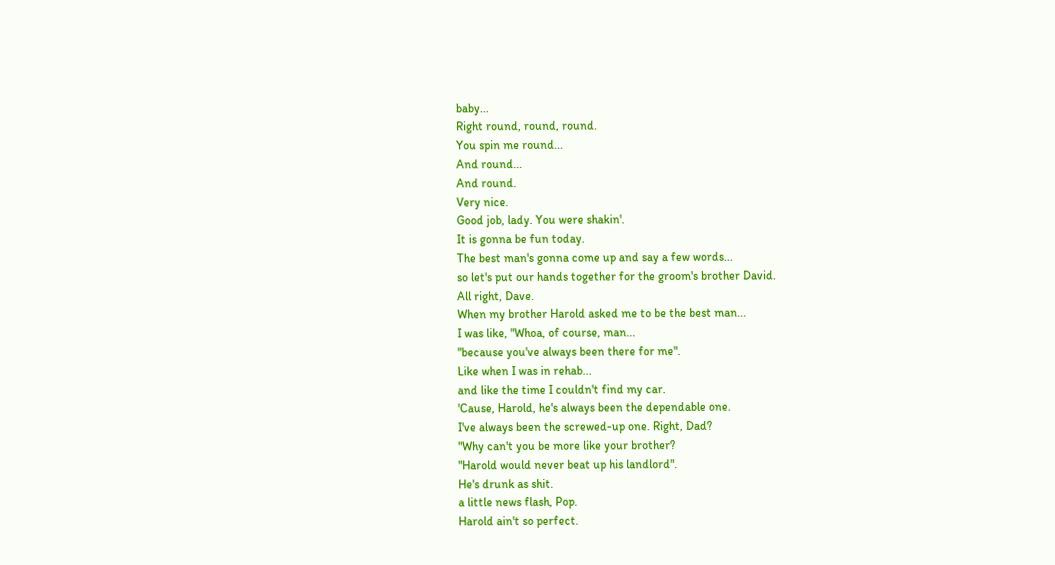baby...
Right round, round, round.
You spin me round...
And round...
And round.
Very nice.
Good job, lady. You were shakin'.
It is gonna be fun today.
The best man's gonna come up and say a few words...
so let's put our hands together for the groom's brother David.
All right, Dave.
When my brother Harold asked me to be the best man...
I was like, "Whoa, of course, man...
"because you've always been there for me".
Like when I was in rehab...
and like the time I couldn't find my car.
'Cause, Harold, he's always been the dependable one.
I've always been the screwed-up one. Right, Dad?
"Why can't you be more like your brother?
"Harold would never beat up his landlord".
He's drunk as shit.
a little news flash, Pop.
Harold ain't so perfect.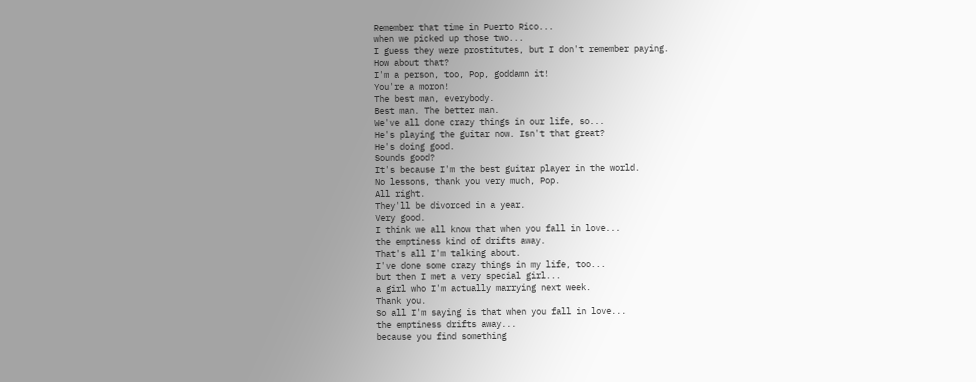Remember that time in Puerto Rico...
when we picked up those two...
I guess they were prostitutes, but I don't remember paying.
How about that?
I'm a person, too, Pop, goddamn it!
You're a moron!
The best man, everybody.
Best man. The better man.
We've all done crazy things in our life, so...
He's playing the guitar now. Isn't that great?
He's doing good.
Sounds good?
It's because I'm the best guitar player in the world.
No lessons, thank you very much, Pop.
All right.
They'll be divorced in a year.
Very good.
I think we all know that when you fall in love...
the emptiness kind of drifts away.
That's all I'm talking about.
I've done some crazy things in my life, too...
but then I met a very special girl...
a girl who I'm actually marrying next week.
Thank you.
So all I'm saying is that when you fall in love...
the emptiness drifts away...
because you find something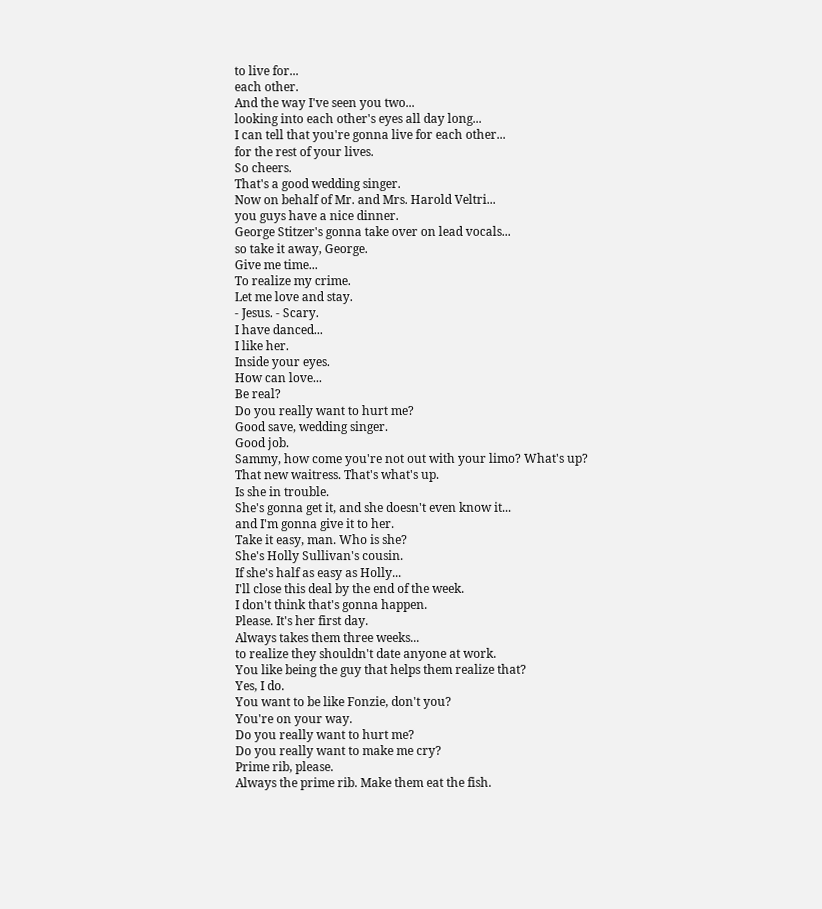to live for...
each other.
And the way I've seen you two...
looking into each other's eyes all day long...
I can tell that you're gonna live for each other...
for the rest of your lives.
So cheers.
That's a good wedding singer.
Now on behalf of Mr. and Mrs. Harold Veltri...
you guys have a nice dinner.
George Stitzer's gonna take over on lead vocals...
so take it away, George.
Give me time...
To realize my crime.
Let me love and stay.
- Jesus. - Scary.
I have danced...
I like her.
Inside your eyes.
How can love...
Be real?
Do you really want to hurt me?
Good save, wedding singer.
Good job.
Sammy, how come you're not out with your limo? What's up?
That new waitress. That's what's up.
Is she in trouble.
She's gonna get it, and she doesn't even know it...
and I'm gonna give it to her.
Take it easy, man. Who is she?
She's Holly Sullivan's cousin.
If she's half as easy as Holly...
I'll close this deal by the end of the week.
I don't think that's gonna happen.
Please. It's her first day.
Always takes them three weeks...
to realize they shouldn't date anyone at work.
You like being the guy that helps them realize that?
Yes, I do.
You want to be like Fonzie, don't you?
You're on your way.
Do you really want to hurt me?
Do you really want to make me cry?
Prime rib, please.
Always the prime rib. Make them eat the fish.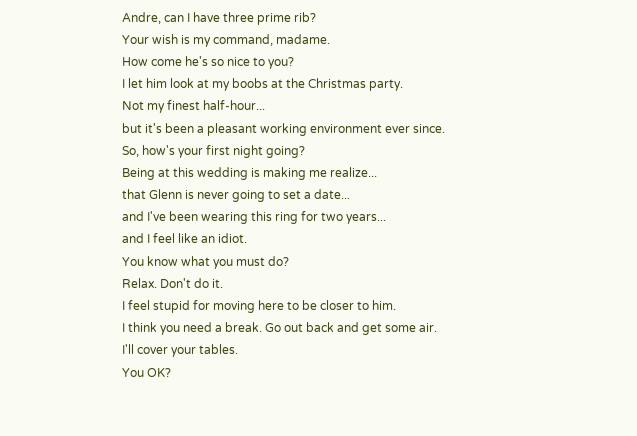Andre, can I have three prime rib?
Your wish is my command, madame.
How come he's so nice to you?
I let him look at my boobs at the Christmas party.
Not my finest half-hour...
but it's been a pleasant working environment ever since.
So, how's your first night going?
Being at this wedding is making me realize...
that Glenn is never going to set a date...
and I've been wearing this ring for two years...
and I feel like an idiot.
You know what you must do?
Relax. Don't do it.
I feel stupid for moving here to be closer to him.
I think you need a break. Go out back and get some air.
I'll cover your tables.
You OK?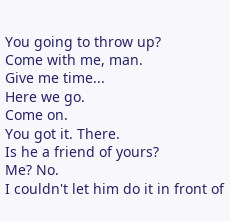You going to throw up?
Come with me, man.
Give me time...
Here we go.
Come on.
You got it. There.
Is he a friend of yours?
Me? No.
I couldn't let him do it in front of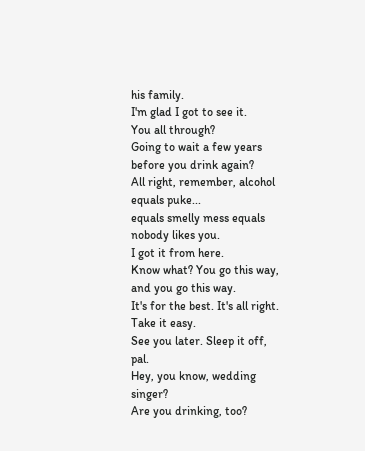his family.
I'm glad I got to see it.
You all through?
Going to wait a few years before you drink again?
All right, remember, alcohol equals puke...
equals smelly mess equals nobody likes you.
I got it from here.
Know what? You go this way, and you go this way.
It's for the best. It's all right. Take it easy.
See you later. Sleep it off, pal.
Hey, you know, wedding singer?
Are you drinking, too?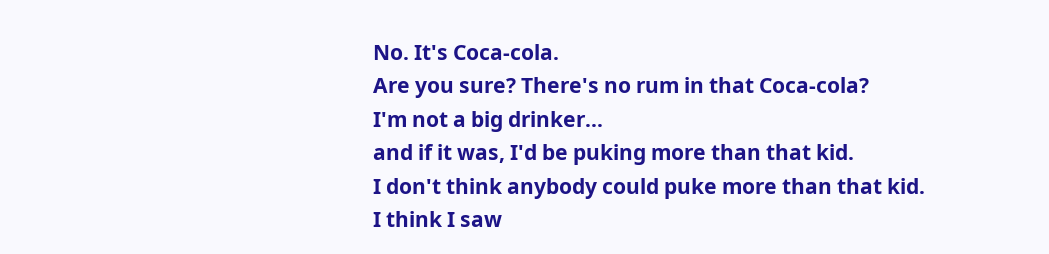No. It's Coca-cola.
Are you sure? There's no rum in that Coca-cola?
I'm not a big drinker...
and if it was, I'd be puking more than that kid.
I don't think anybody could puke more than that kid.
I think I saw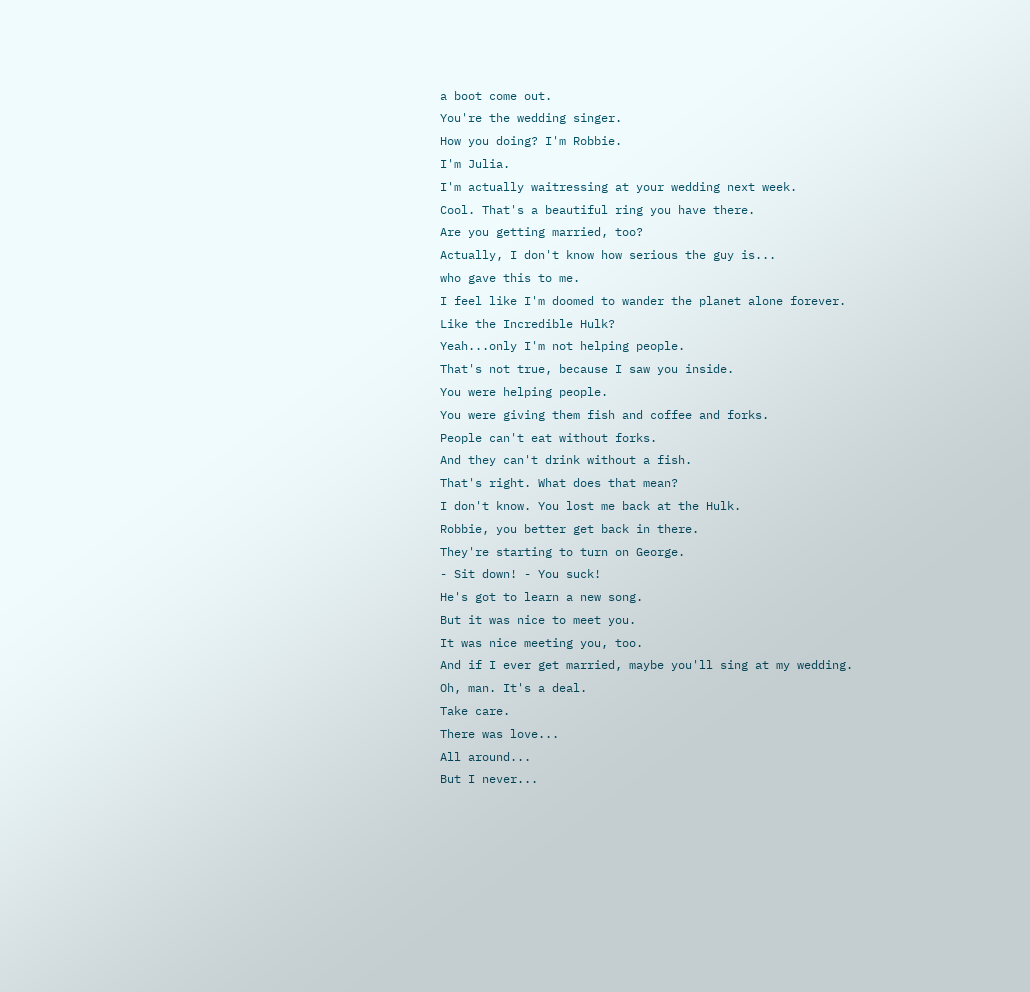a boot come out.
You're the wedding singer.
How you doing? I'm Robbie.
I'm Julia.
I'm actually waitressing at your wedding next week.
Cool. That's a beautiful ring you have there.
Are you getting married, too?
Actually, I don't know how serious the guy is...
who gave this to me.
I feel like I'm doomed to wander the planet alone forever.
Like the Incredible Hulk?
Yeah...only I'm not helping people.
That's not true, because I saw you inside.
You were helping people.
You were giving them fish and coffee and forks.
People can't eat without forks.
And they can't drink without a fish.
That's right. What does that mean?
I don't know. You lost me back at the Hulk.
Robbie, you better get back in there.
They're starting to turn on George.
- Sit down! - You suck!
He's got to learn a new song.
But it was nice to meet you.
It was nice meeting you, too.
And if I ever get married, maybe you'll sing at my wedding.
Oh, man. It's a deal.
Take care.
There was love...
All around...
But I never...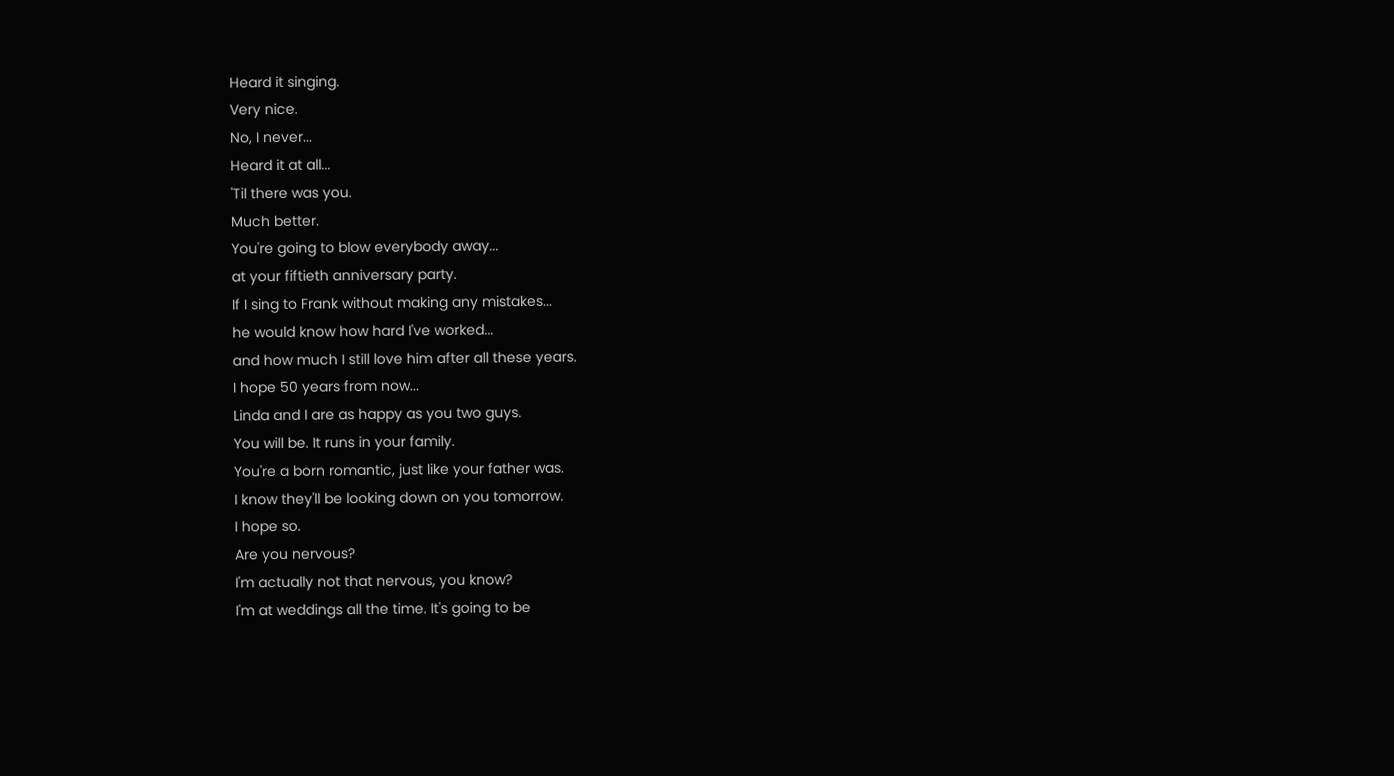Heard it singing.
Very nice.
No, I never...
Heard it at all...
'Til there was you.
Much better.
You're going to blow everybody away...
at your fiftieth anniversary party.
If I sing to Frank without making any mistakes...
he would know how hard I've worked...
and how much I still love him after all these years.
I hope 50 years from now...
Linda and I are as happy as you two guys.
You will be. It runs in your family.
You're a born romantic, just like your father was.
I know they'll be looking down on you tomorrow.
I hope so.
Are you nervous?
I'm actually not that nervous, you know?
I'm at weddings all the time. It's going to be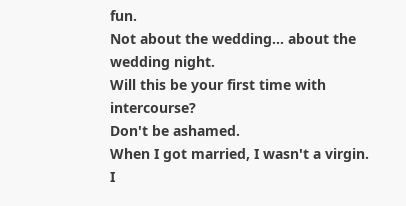fun.
Not about the wedding... about the wedding night.
Will this be your first time with intercourse?
Don't be ashamed.
When I got married, I wasn't a virgin.
I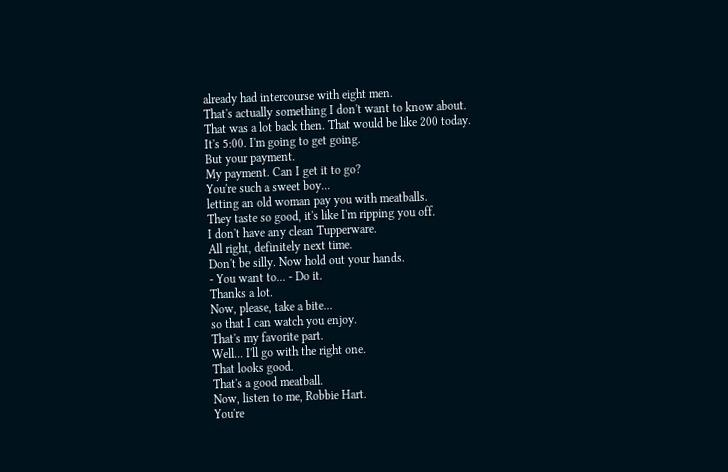already had intercourse with eight men.
That's actually something I don't want to know about.
That was a lot back then. That would be like 200 today.
It's 5:00. I'm going to get going.
But your payment.
My payment. Can I get it to go?
You're such a sweet boy...
letting an old woman pay you with meatballs.
They taste so good, it's like I'm ripping you off.
I don't have any clean Tupperware.
All right, definitely next time.
Don't be silly. Now hold out your hands.
- You want to... - Do it.
Thanks a lot.
Now, please, take a bite...
so that I can watch you enjoy.
That's my favorite part.
Well... I'll go with the right one.
That looks good.
That's a good meatball.
Now, listen to me, Robbie Hart.
You're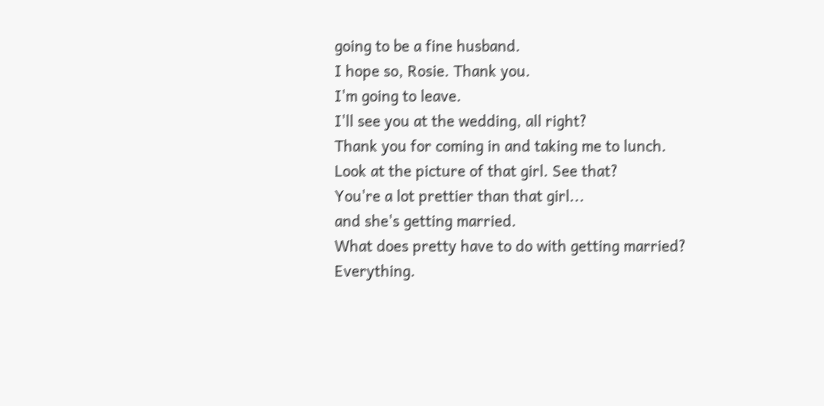going to be a fine husband.
I hope so, Rosie. Thank you.
I'm going to leave.
I'll see you at the wedding, all right?
Thank you for coming in and taking me to lunch.
Look at the picture of that girl. See that?
You're a lot prettier than that girl...
and she's getting married.
What does pretty have to do with getting married?
Everything.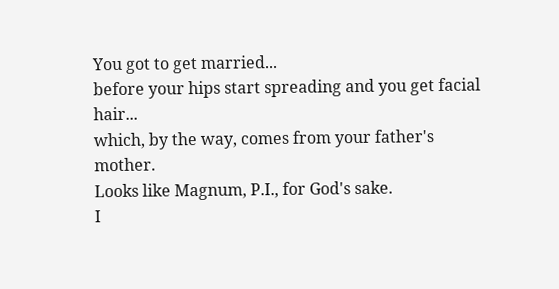You got to get married...
before your hips start spreading and you get facial hair...
which, by the way, comes from your father's mother.
Looks like Magnum, P.I., for God's sake.
I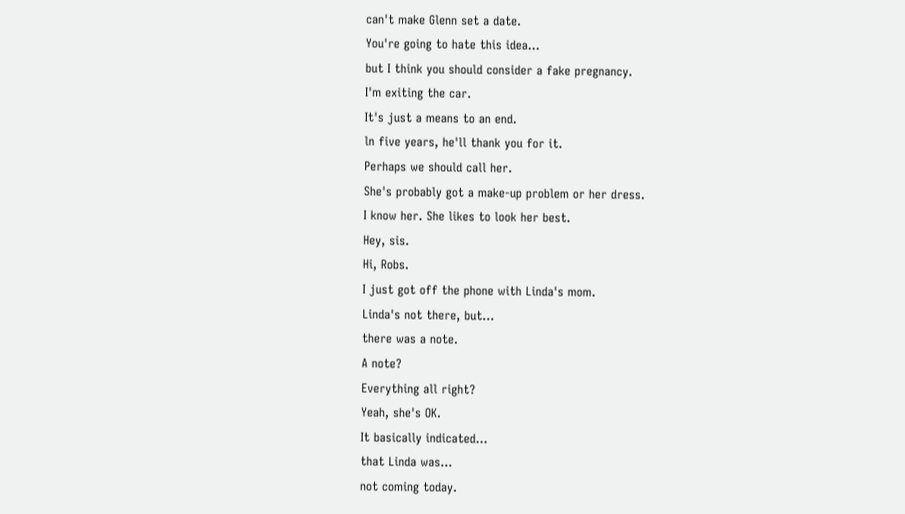can't make Glenn set a date.
You're going to hate this idea...
but I think you should consider a fake pregnancy.
I'm exiting the car.
It's just a means to an end.
ln five years, he'll thank you for it.
Perhaps we should call her.
She's probably got a make-up problem or her dress.
I know her. She likes to look her best.
Hey, sis.
Hi, Robs.
I just got off the phone with Linda's mom.
Linda's not there, but...
there was a note.
A note?
Everything all right?
Yeah, she's OK.
It basically indicated...
that Linda was...
not coming today.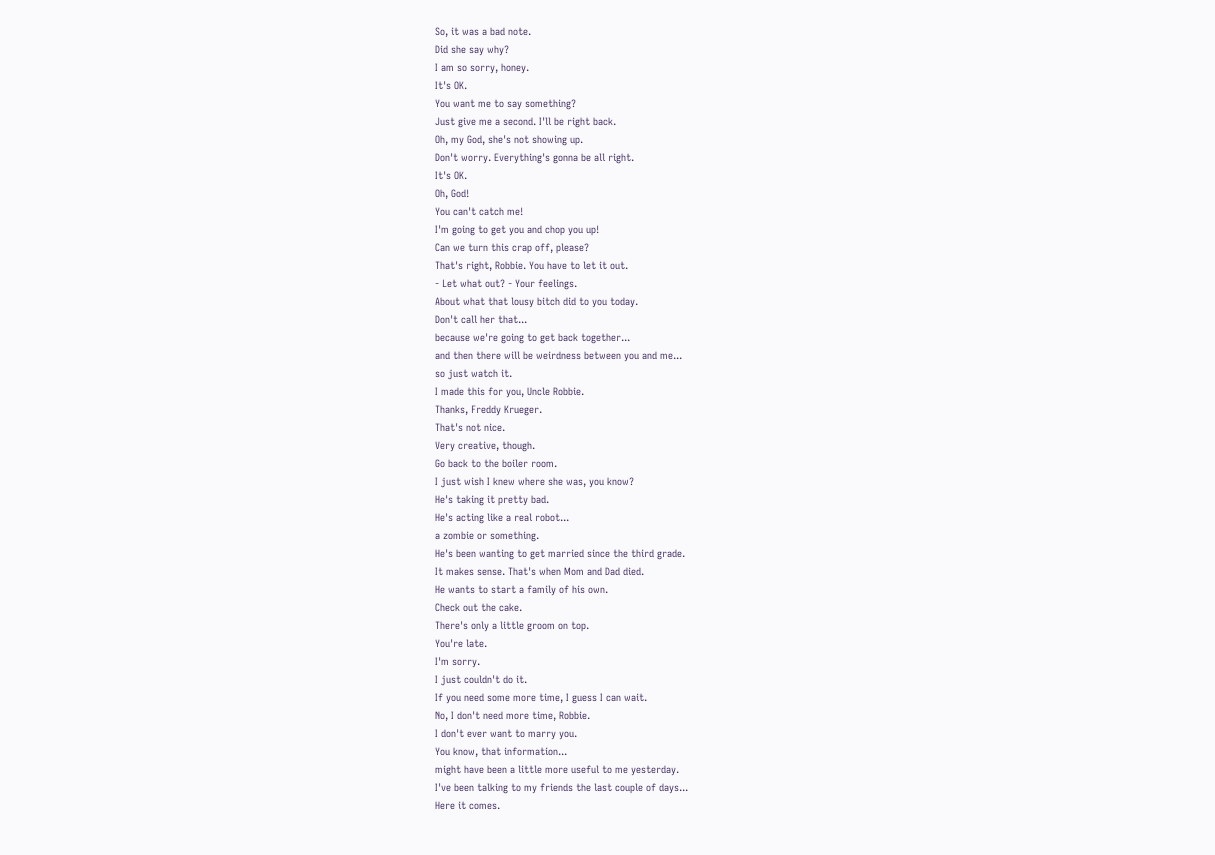So, it was a bad note.
Did she say why?
I am so sorry, honey.
It's OK.
You want me to say something?
Just give me a second. I'll be right back.
Oh, my God, she's not showing up.
Don't worry. Everything's gonna be all right.
It's OK.
Oh, God!
You can't catch me!
I'm going to get you and chop you up!
Can we turn this crap off, please?
That's right, Robbie. You have to let it out.
- Let what out? - Your feelings.
About what that lousy bitch did to you today.
Don't call her that...
because we're going to get back together...
and then there will be weirdness between you and me...
so just watch it.
I made this for you, Uncle Robbie.
Thanks, Freddy Krueger.
That's not nice.
Very creative, though.
Go back to the boiler room.
I just wish I knew where she was, you know?
He's taking it pretty bad.
He's acting like a real robot...
a zombie or something.
He's been wanting to get married since the third grade.
It makes sense. That's when Mom and Dad died.
He wants to start a family of his own.
Check out the cake.
There's only a little groom on top.
You're late.
I'm sorry.
I just couldn't do it.
If you need some more time, I guess I can wait.
No, I don't need more time, Robbie.
I don't ever want to marry you.
You know, that information...
might have been a little more useful to me yesterday.
I've been talking to my friends the last couple of days...
Here it comes.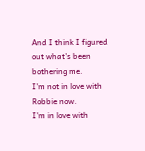And I think I figured out what's been bothering me.
I'm not in love with Robbie now.
I'm in love with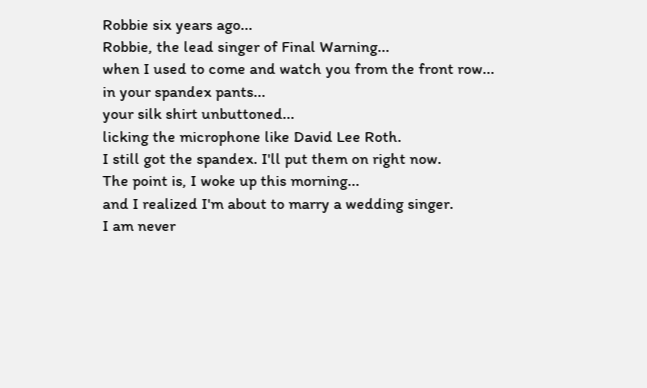Robbie six years ago...
Robbie, the lead singer of Final Warning...
when I used to come and watch you from the front row...
in your spandex pants...
your silk shirt unbuttoned...
licking the microphone like David Lee Roth.
I still got the spandex. I'll put them on right now.
The point is, I woke up this morning...
and I realized I'm about to marry a wedding singer.
I am never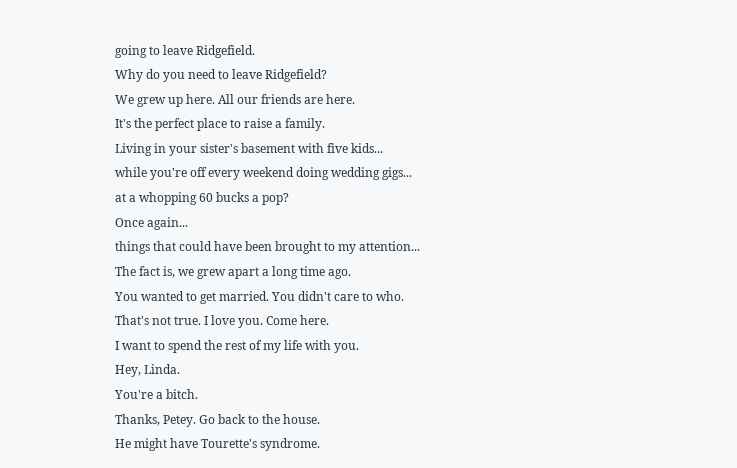going to leave Ridgefield.
Why do you need to leave Ridgefield?
We grew up here. All our friends are here.
It's the perfect place to raise a family.
Living in your sister's basement with five kids...
while you're off every weekend doing wedding gigs...
at a whopping 60 bucks a pop?
Once again...
things that could have been brought to my attention...
The fact is, we grew apart a long time ago.
You wanted to get married. You didn't care to who.
That's not true. I love you. Come here.
I want to spend the rest of my life with you.
Hey, Linda.
You're a bitch.
Thanks, Petey. Go back to the house.
He might have Tourette's syndrome.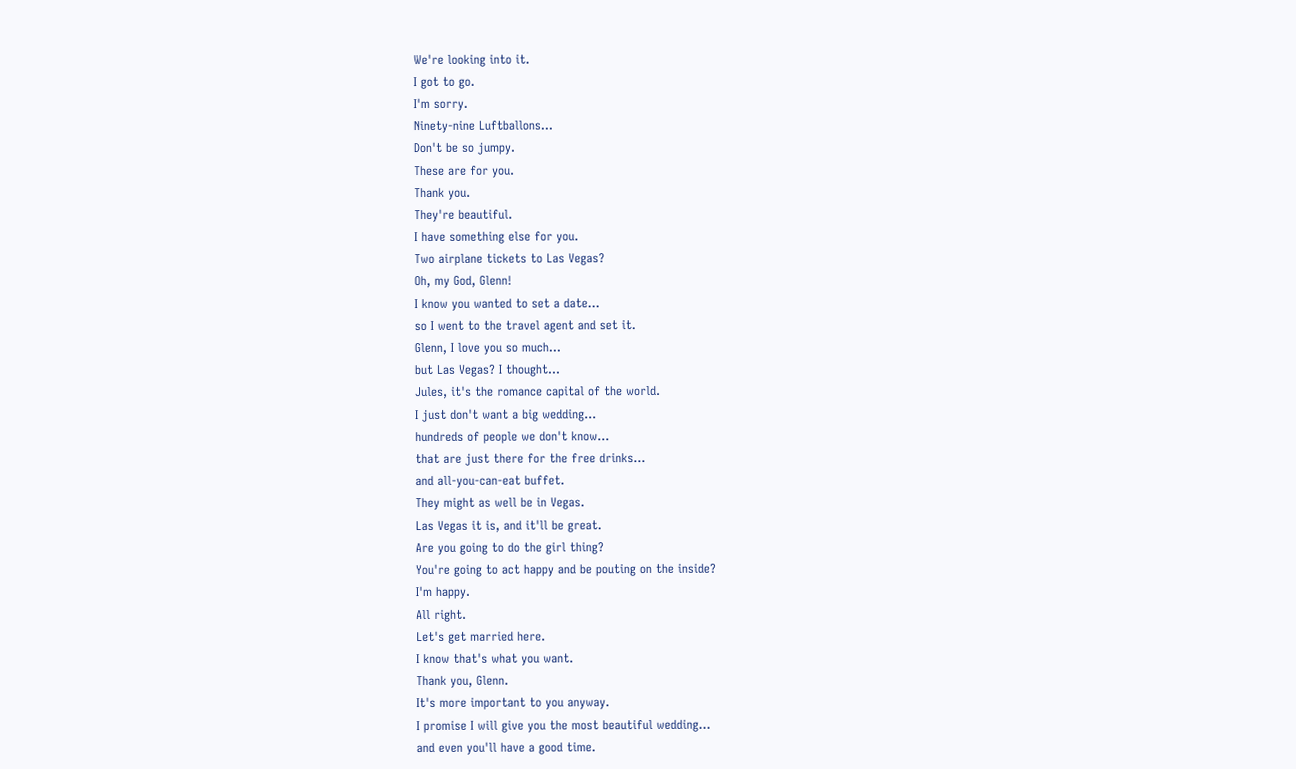We're looking into it.
I got to go.
I'm sorry.
Ninety-nine Luftballons...
Don't be so jumpy.
These are for you.
Thank you.
They're beautiful.
I have something else for you.
Two airplane tickets to Las Vegas?
Oh, my God, Glenn!
I know you wanted to set a date...
so I went to the travel agent and set it.
Glenn, I love you so much...
but Las Vegas? I thought...
Jules, it's the romance capital of the world.
I just don't want a big wedding...
hundreds of people we don't know...
that are just there for the free drinks...
and all-you-can-eat buffet.
They might as well be in Vegas.
Las Vegas it is, and it'll be great.
Are you going to do the girl thing?
You're going to act happy and be pouting on the inside?
I'm happy.
All right.
Let's get married here.
I know that's what you want.
Thank you, Glenn.
It's more important to you anyway.
I promise I will give you the most beautiful wedding...
and even you'll have a good time.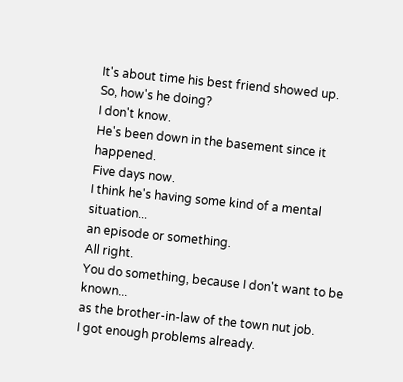It's about time his best friend showed up.
So, how's he doing?
I don't know.
He's been down in the basement since it happened.
Five days now.
I think he's having some kind of a mental situation...
an episode or something.
All right.
You do something, because I don't want to be known...
as the brother-in-law of the town nut job.
I got enough problems already.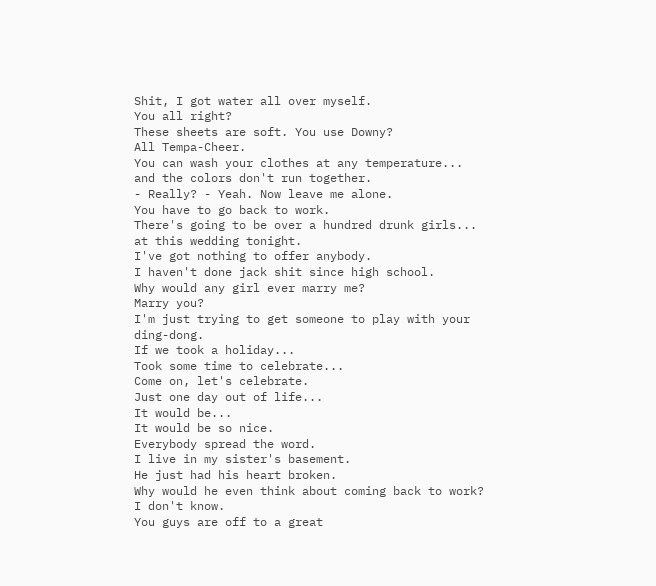Shit, I got water all over myself.
You all right?
These sheets are soft. You use Downy?
All Tempa-Cheer.
You can wash your clothes at any temperature...
and the colors don't run together.
- Really? - Yeah. Now leave me alone.
You have to go back to work.
There's going to be over a hundred drunk girls...
at this wedding tonight.
I've got nothing to offer anybody.
I haven't done jack shit since high school.
Why would any girl ever marry me?
Marry you?
I'm just trying to get someone to play with your ding-dong.
If we took a holiday...
Took some time to celebrate...
Come on, let's celebrate.
Just one day out of life...
It would be...
It would be so nice.
Everybody spread the word.
I live in my sister's basement.
He just had his heart broken.
Why would he even think about coming back to work?
I don't know.
You guys are off to a great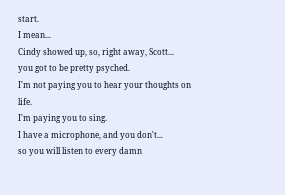start.
I mean...
Cindy showed up, so, right away, Scott...
you got to be pretty psyched.
I'm not paying you to hear your thoughts on life.
I'm paying you to sing.
I have a microphone, and you don't...
so you will listen to every damn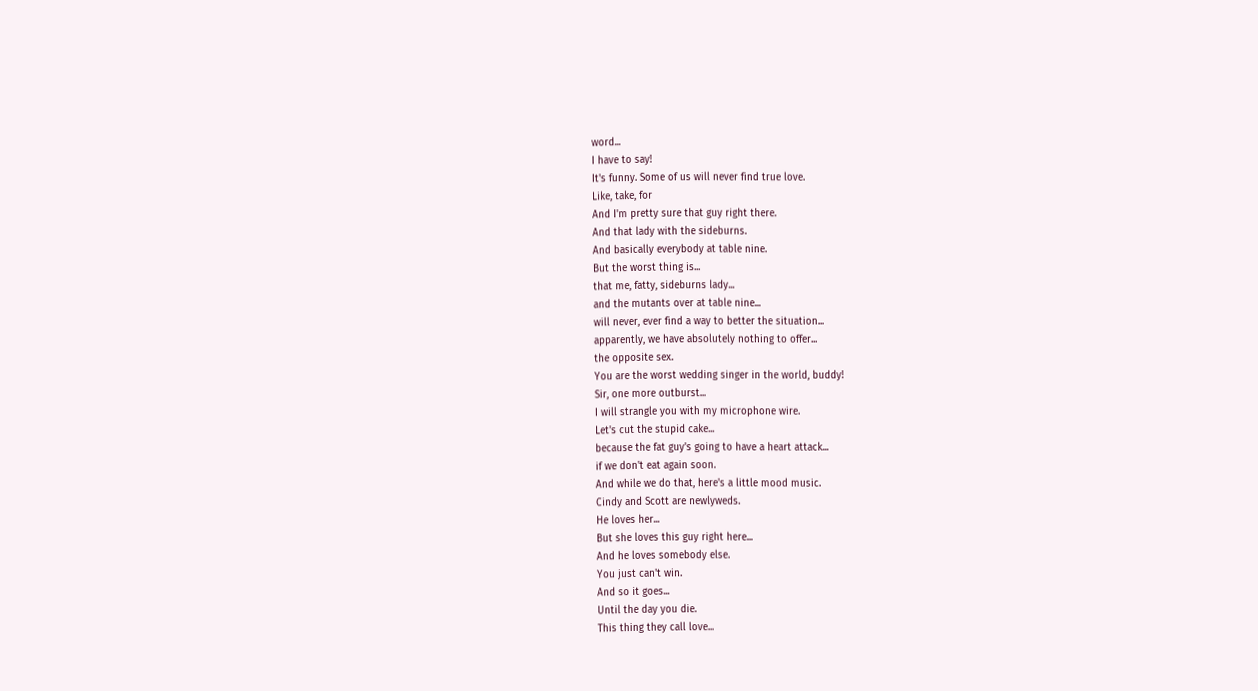word...
I have to say!
It's funny. Some of us will never find true love.
Like, take, for
And I'm pretty sure that guy right there.
And that lady with the sideburns.
And basically everybody at table nine.
But the worst thing is...
that me, fatty, sideburns lady...
and the mutants over at table nine...
will never, ever find a way to better the situation...
apparently, we have absolutely nothing to offer...
the opposite sex.
You are the worst wedding singer in the world, buddy!
Sir, one more outburst...
I will strangle you with my microphone wire.
Let's cut the stupid cake...
because the fat guy's going to have a heart attack...
if we don't eat again soon.
And while we do that, here's a little mood music.
Cindy and Scott are newlyweds.
He loves her...
But she loves this guy right here...
And he loves somebody else.
You just can't win.
And so it goes...
Until the day you die.
This thing they call love...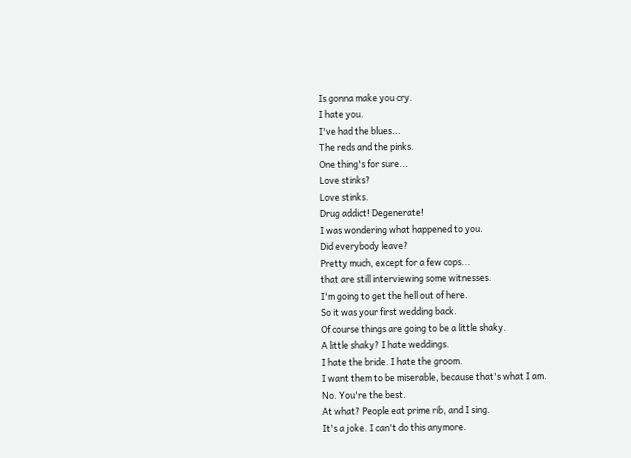Is gonna make you cry.
I hate you.
I've had the blues...
The reds and the pinks.
One thing's for sure...
Love stinks?
Love stinks.
Drug addict! Degenerate!
I was wondering what happened to you.
Did everybody leave?
Pretty much, except for a few cops...
that are still interviewing some witnesses.
I'm going to get the hell out of here.
So it was your first wedding back.
Of course things are going to be a little shaky.
A little shaky? I hate weddings.
I hate the bride. I hate the groom.
I want them to be miserable, because that's what I am.
No. You're the best.
At what? People eat prime rib, and I sing.
It's a joke. I can't do this anymore.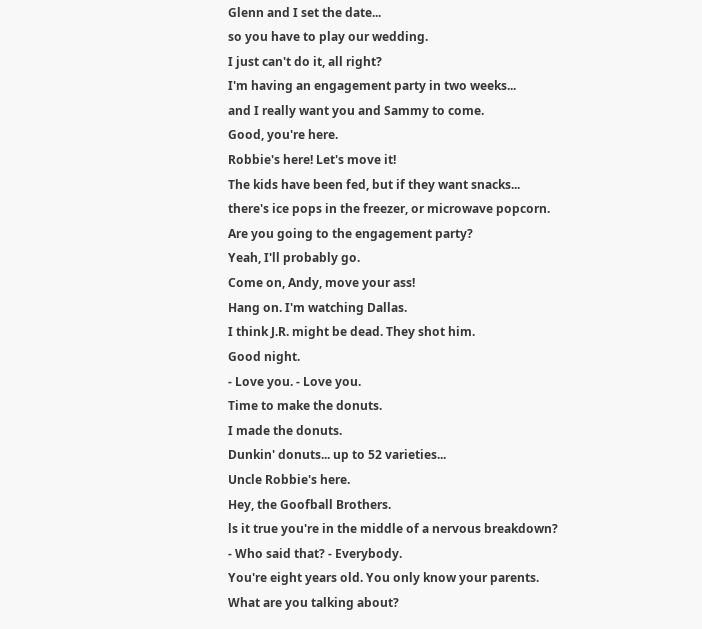Glenn and I set the date...
so you have to play our wedding.
I just can't do it, all right?
I'm having an engagement party in two weeks...
and I really want you and Sammy to come.
Good, you're here.
Robbie's here! Let's move it!
The kids have been fed, but if they want snacks...
there's ice pops in the freezer, or microwave popcorn.
Are you going to the engagement party?
Yeah, I'll probably go.
Come on, Andy, move your ass!
Hang on. I'm watching Dallas.
I think J.R. might be dead. They shot him.
Good night.
- Love you. - Love you.
Time to make the donuts.
I made the donuts.
Dunkin' donuts... up to 52 varieties...
Uncle Robbie's here.
Hey, the Goofball Brothers.
ls it true you're in the middle of a nervous breakdown?
- Who said that? - Everybody.
You're eight years old. You only know your parents.
What are you talking about?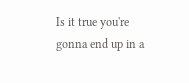Is it true you're gonna end up in a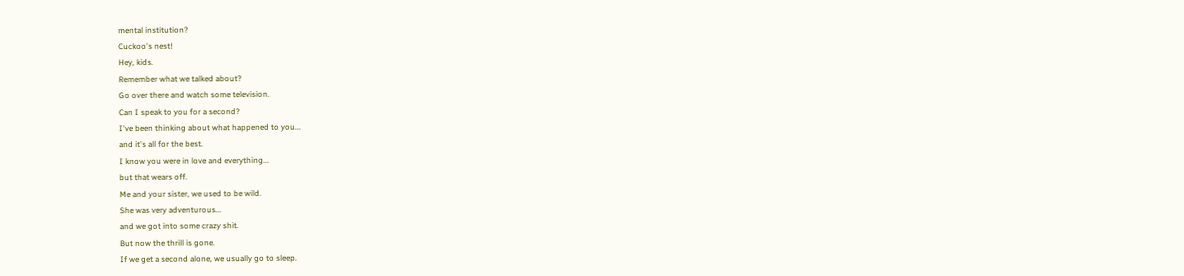mental institution?
Cuckoo's nest!
Hey, kids.
Remember what we talked about?
Go over there and watch some television.
Can I speak to you for a second?
I've been thinking about what happened to you...
and it's all for the best.
I know you were in love and everything...
but that wears off.
Me and your sister, we used to be wild.
She was very adventurous...
and we got into some crazy shit.
But now the thrill is gone.
If we get a second alone, we usually go to sleep.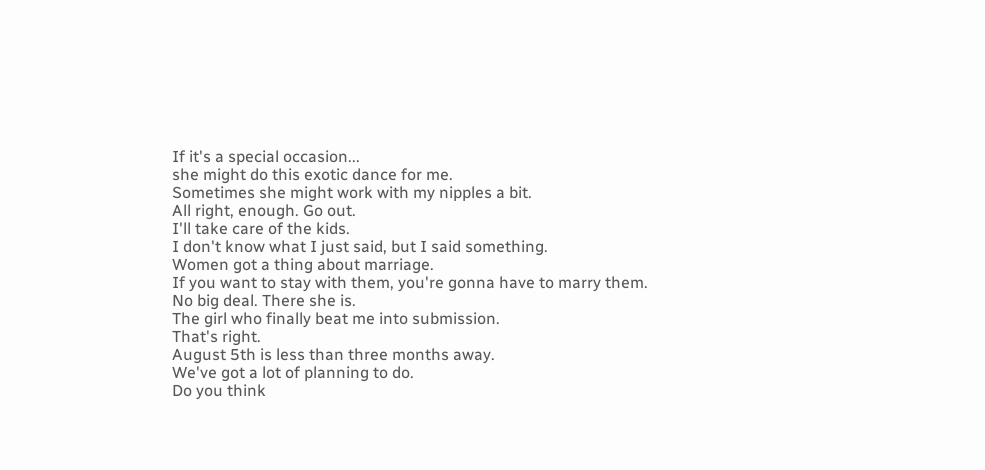If it's a special occasion...
she might do this exotic dance for me.
Sometimes she might work with my nipples a bit.
All right, enough. Go out.
I'll take care of the kids.
I don't know what I just said, but I said something.
Women got a thing about marriage.
If you want to stay with them, you're gonna have to marry them.
No big deal. There she is.
The girl who finally beat me into submission.
That's right.
August 5th is less than three months away.
We've got a lot of planning to do.
Do you think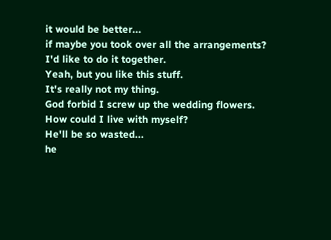it would be better...
if maybe you took over all the arrangements?
I'd like to do it together.
Yeah, but you like this stuff.
It's really not my thing.
God forbid I screw up the wedding flowers.
How could I live with myself?
He'll be so wasted...
he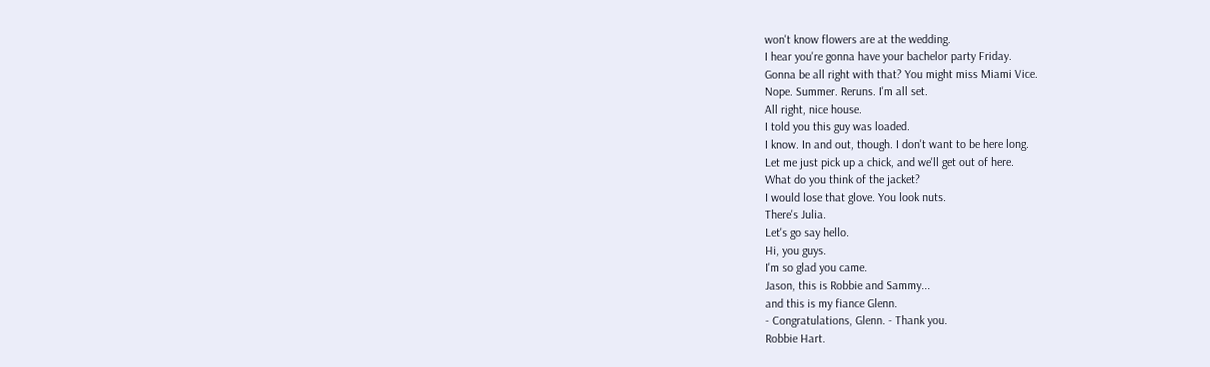won't know flowers are at the wedding.
I hear you're gonna have your bachelor party Friday.
Gonna be all right with that? You might miss Miami Vice.
Nope. Summer. Reruns. I'm all set.
All right, nice house.
I told you this guy was loaded.
I know. In and out, though. I don't want to be here long.
Let me just pick up a chick, and we'll get out of here.
What do you think of the jacket?
I would lose that glove. You look nuts.
There's Julia.
Let's go say hello.
Hi, you guys.
I'm so glad you came.
Jason, this is Robbie and Sammy...
and this is my fiance Glenn.
- Congratulations, Glenn. - Thank you.
Robbie Hart.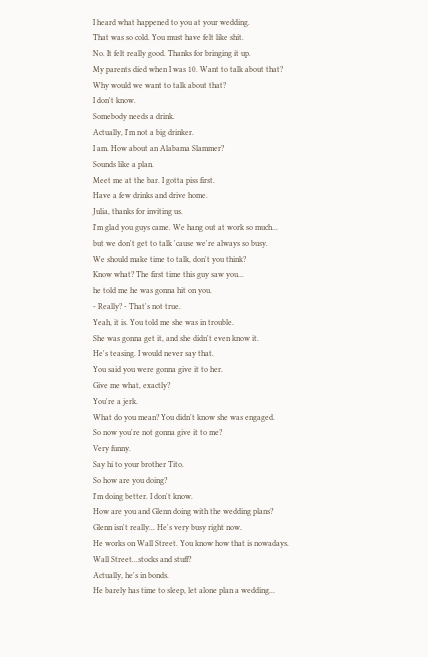I heard what happened to you at your wedding.
That was so cold. You must have felt like shit.
No. It felt really good. Thanks for bringing it up.
My parents died when I was 10. Want to talk about that?
Why would we want to talk about that?
I don't know.
Somebody needs a drink.
Actually, I'm not a big drinker.
I am. How about an Alabama Slammer?
Sounds like a plan.
Meet me at the bar. I gotta piss first.
Have a few drinks and drive home.
Julia, thanks for inviting us.
I'm glad you guys came. We hang out at work so much...
but we don't get to talk 'cause we're always so busy.
We should make time to talk, don't you think?
Know what? The first time this guy saw you...
he told me he was gonna hit on you.
- Really? - That's not true.
Yeah, it is. You told me she was in trouble.
She was gonna get it, and she didn't even know it.
He's teasing. I would never say that.
You said you were gonna give it to her.
Give me what, exactly?
You're a jerk.
What do you mean? You didn't know she was engaged.
So now you're not gonna give it to me?
Very funny.
Say hi to your brother Tito.
So how are you doing?
I'm doing better. I don't know.
How are you and Glenn doing with the wedding plans?
Glenn isn't really... He's very busy right now.
He works on Wall Street. You know how that is nowadays.
Wall Street...stocks and stuff?
Actually, he's in bonds.
He barely has time to sleep, let alone plan a wedding...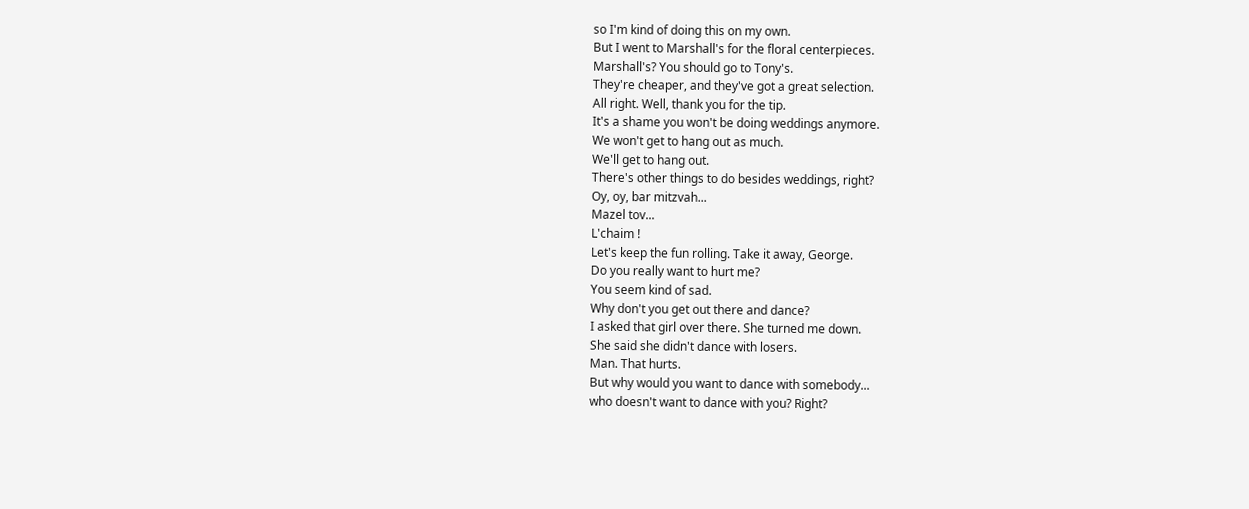so I'm kind of doing this on my own.
But I went to Marshall's for the floral centerpieces.
Marshall's? You should go to Tony's.
They're cheaper, and they've got a great selection.
All right. Well, thank you for the tip.
It's a shame you won't be doing weddings anymore.
We won't get to hang out as much.
We'll get to hang out.
There's other things to do besides weddings, right?
Oy, oy, bar mitzvah...
Mazel tov...
L'chaim !
Let's keep the fun rolling. Take it away, George.
Do you really want to hurt me?
You seem kind of sad.
Why don't you get out there and dance?
I asked that girl over there. She turned me down.
She said she didn't dance with losers.
Man. That hurts.
But why would you want to dance with somebody...
who doesn't want to dance with you? Right?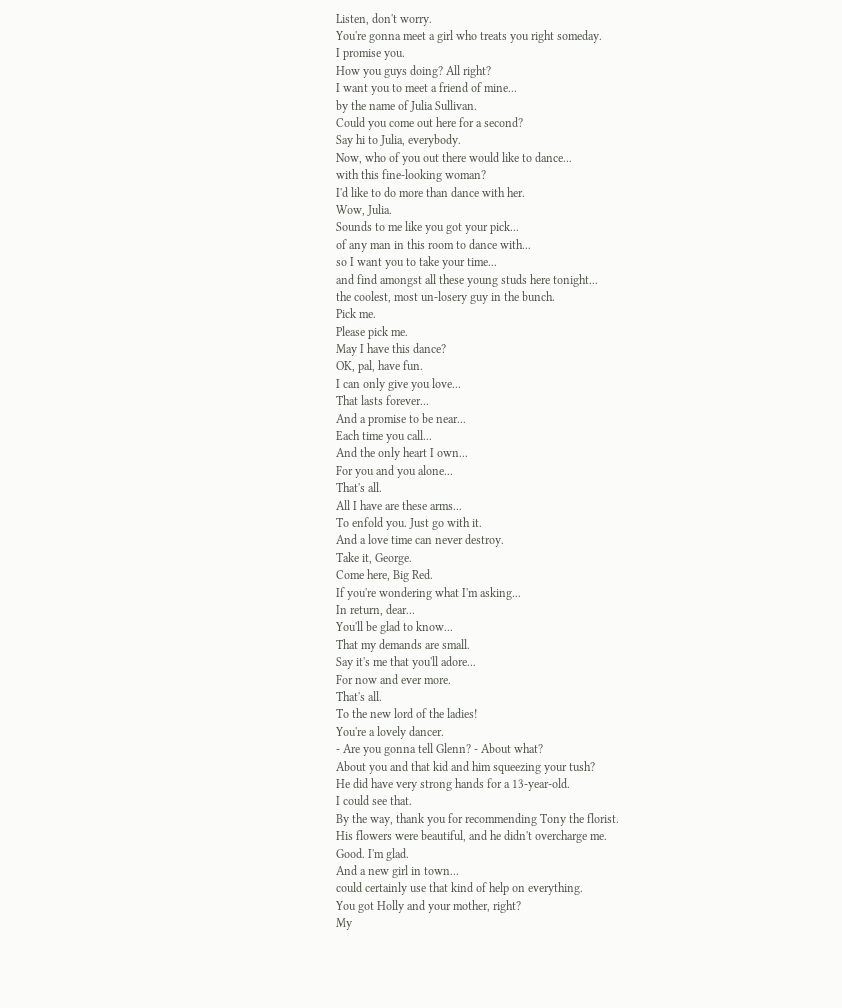Listen, don't worry.
You're gonna meet a girl who treats you right someday.
I promise you.
How you guys doing? All right?
I want you to meet a friend of mine...
by the name of Julia Sullivan.
Could you come out here for a second?
Say hi to Julia, everybody.
Now, who of you out there would like to dance...
with this fine-looking woman?
I'd like to do more than dance with her.
Wow, Julia.
Sounds to me like you got your pick...
of any man in this room to dance with...
so I want you to take your time...
and find amongst all these young studs here tonight...
the coolest, most un-losery guy in the bunch.
Pick me.
Please pick me.
May I have this dance?
OK, pal, have fun.
I can only give you love...
That lasts forever...
And a promise to be near...
Each time you call...
And the only heart I own...
For you and you alone...
That's all.
All I have are these arms...
To enfold you. Just go with it.
And a love time can never destroy.
Take it, George.
Come here, Big Red.
If you're wondering what I'm asking...
In return, dear...
You'll be glad to know...
That my demands are small.
Say it's me that you'll adore...
For now and ever more.
That's all.
To the new lord of the ladies!
You're a lovely dancer.
- Are you gonna tell Glenn? - About what?
About you and that kid and him squeezing your tush?
He did have very strong hands for a 13-year-old.
I could see that.
By the way, thank you for recommending Tony the florist.
His flowers were beautiful, and he didn't overcharge me.
Good. I'm glad.
And a new girl in town...
could certainly use that kind of help on everything.
You got Holly and your mother, right?
My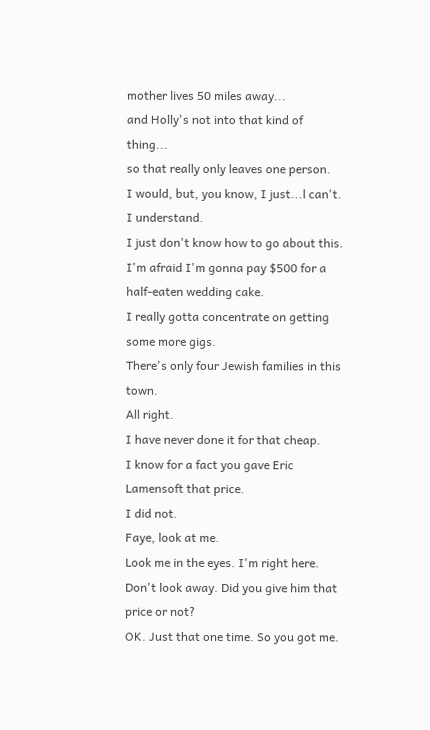mother lives 50 miles away...
and Holly's not into that kind of thing...
so that really only leaves one person.
I would, but, you know, I just...l can't.
I understand.
I just don't know how to go about this.
I'm afraid I'm gonna pay $500 for a half-eaten wedding cake.
I really gotta concentrate on getting some more gigs.
There's only four Jewish families in this town.
All right.
I have never done it for that cheap.
I know for a fact you gave Eric Lamensoft that price.
I did not.
Faye, look at me.
Look me in the eyes. I'm right here.
Don't look away. Did you give him that price or not?
OK. Just that one time. So you got me.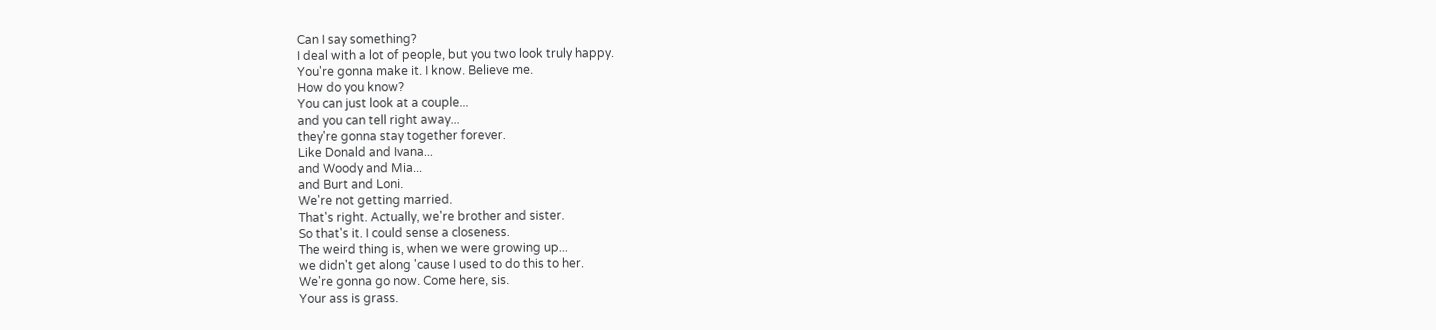Can I say something?
I deal with a lot of people, but you two look truly happy.
You're gonna make it. I know. Believe me.
How do you know?
You can just look at a couple...
and you can tell right away...
they're gonna stay together forever.
Like Donald and Ivana...
and Woody and Mia...
and Burt and Loni.
We're not getting married.
That's right. Actually, we're brother and sister.
So that's it. I could sense a closeness.
The weird thing is, when we were growing up...
we didn't get along 'cause I used to do this to her.
We're gonna go now. Come here, sis.
Your ass is grass.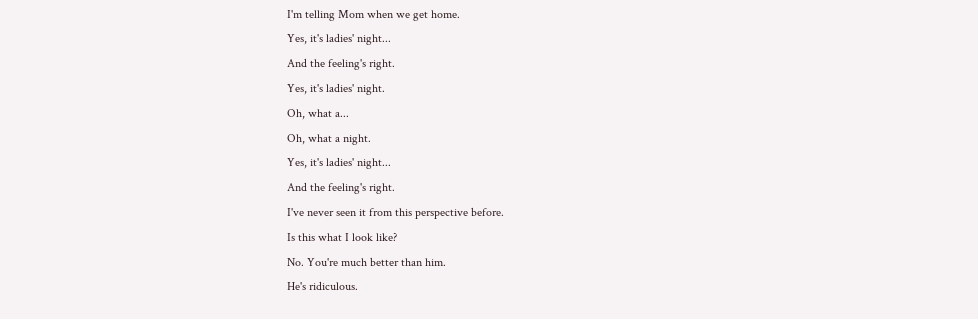I'm telling Mom when we get home.
Yes, it's ladies' night...
And the feeling's right.
Yes, it's ladies' night.
Oh, what a...
Oh, what a night.
Yes, it's ladies' night...
And the feeling's right.
I've never seen it from this perspective before.
Is this what I look like?
No. You're much better than him.
He's ridiculous.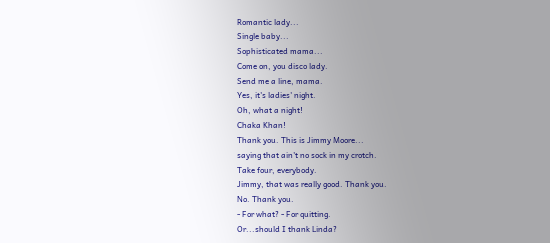Romantic lady...
Single baby...
Sophisticated mama...
Come on, you disco lady.
Send me a line, mama.
Yes, it's ladies' night.
Oh, what a night!
Chaka Khan!
Thank you. This is Jimmy Moore...
saying that ain't no sock in my crotch.
Take four, everybody.
Jimmy, that was really good. Thank you.
No. Thank you.
- For what? - For quitting.
Or...should I thank Linda?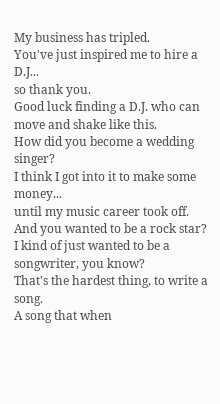My business has tripled.
You've just inspired me to hire a D.J...
so thank you.
Good luck finding a D.J. who can move and shake like this.
How did you become a wedding singer?
I think I got into it to make some money...
until my music career took off.
And you wanted to be a rock star?
I kind of just wanted to be a songwriter, you know?
That's the hardest thing, to write a song.
A song that when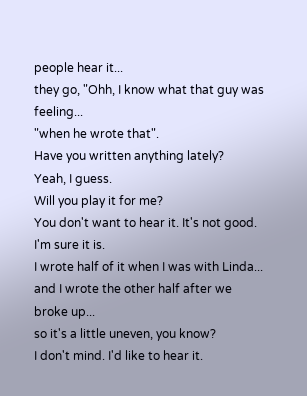people hear it...
they go, "Ohh, I know what that guy was feeling...
"when he wrote that".
Have you written anything lately?
Yeah, I guess.
Will you play it for me?
You don't want to hear it. It's not good.
I'm sure it is.
I wrote half of it when I was with Linda...
and I wrote the other half after we broke up...
so it's a little uneven, you know?
I don't mind. I'd like to hear it.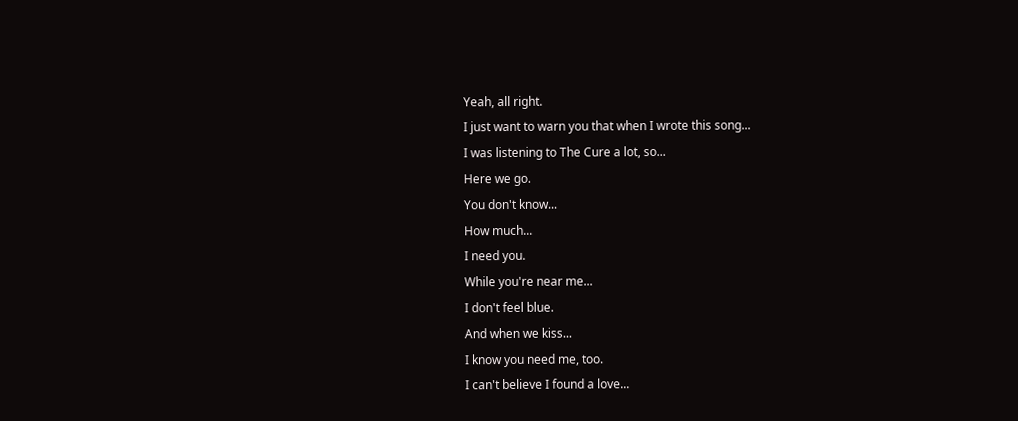Yeah, all right.
I just want to warn you that when I wrote this song...
I was listening to The Cure a lot, so...
Here we go.
You don't know...
How much...
I need you.
While you're near me...
I don't feel blue.
And when we kiss...
I know you need me, too.
I can't believe I found a love...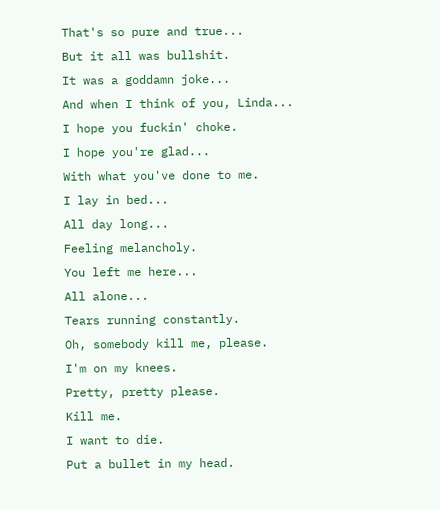That's so pure and true...
But it all was bullshit.
It was a goddamn joke...
And when I think of you, Linda...
I hope you fuckin' choke.
I hope you're glad...
With what you've done to me.
I lay in bed...
All day long...
Feeling melancholy.
You left me here...
All alone...
Tears running constantly.
Oh, somebody kill me, please.
I'm on my knees.
Pretty, pretty please.
Kill me.
I want to die.
Put a bullet in my head.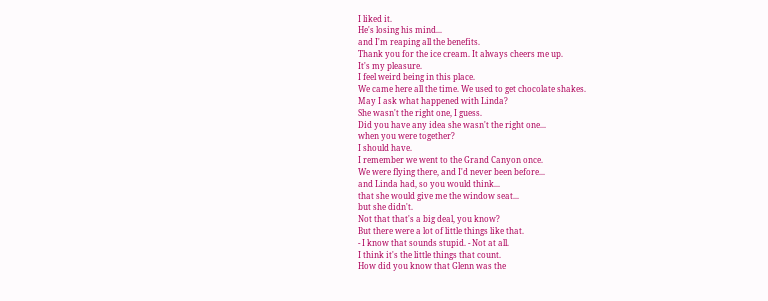I liked it.
He's losing his mind...
and I'm reaping all the benefits.
Thank you for the ice cream. It always cheers me up.
It's my pleasure.
I feel weird being in this place.
We came here all the time. We used to get chocolate shakes.
May I ask what happened with Linda?
She wasn't the right one, I guess.
Did you have any idea she wasn't the right one...
when you were together?
I should have.
I remember we went to the Grand Canyon once.
We were flying there, and I'd never been before...
and Linda had, so you would think...
that she would give me the window seat...
but she didn't.
Not that that's a big deal, you know?
But there were a lot of little things like that.
- I know that sounds stupid. - Not at all.
I think it's the little things that count.
How did you know that Glenn was the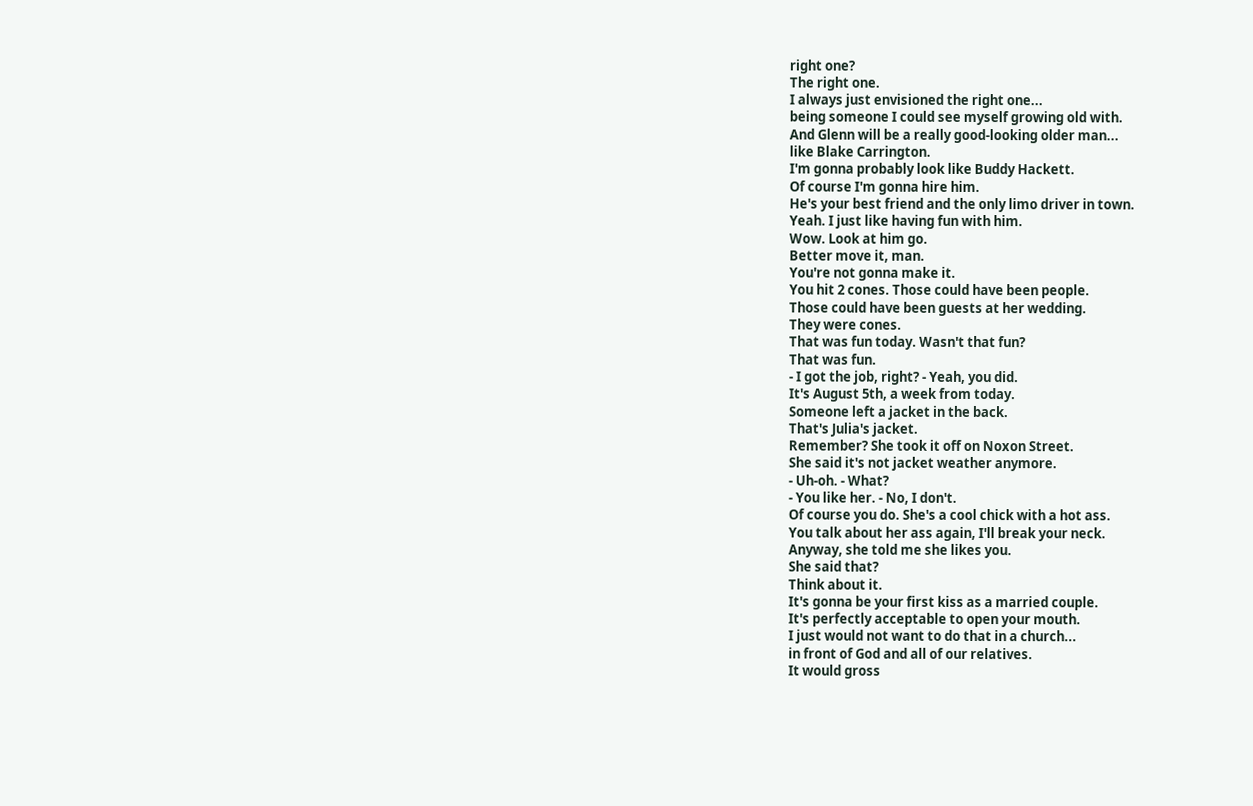right one?
The right one.
I always just envisioned the right one...
being someone I could see myself growing old with.
And Glenn will be a really good-looking older man...
like Blake Carrington.
I'm gonna probably look like Buddy Hackett.
Of course I'm gonna hire him.
He's your best friend and the only limo driver in town.
Yeah. I just like having fun with him.
Wow. Look at him go.
Better move it, man.
You're not gonna make it.
You hit 2 cones. Those could have been people.
Those could have been guests at her wedding.
They were cones.
That was fun today. Wasn't that fun?
That was fun.
- I got the job, right? - Yeah, you did.
It's August 5th, a week from today.
Someone left a jacket in the back.
That's Julia's jacket.
Remember? She took it off on Noxon Street.
She said it's not jacket weather anymore.
- Uh-oh. - What?
- You like her. - No, I don't.
Of course you do. She's a cool chick with a hot ass.
You talk about her ass again, I'll break your neck.
Anyway, she told me she likes you.
She said that?
Think about it.
It's gonna be your first kiss as a married couple.
It's perfectly acceptable to open your mouth.
I just would not want to do that in a church...
in front of God and all of our relatives.
It would gross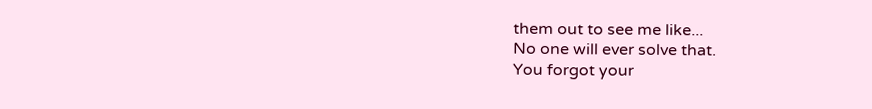them out to see me like...
No one will ever solve that.
You forgot your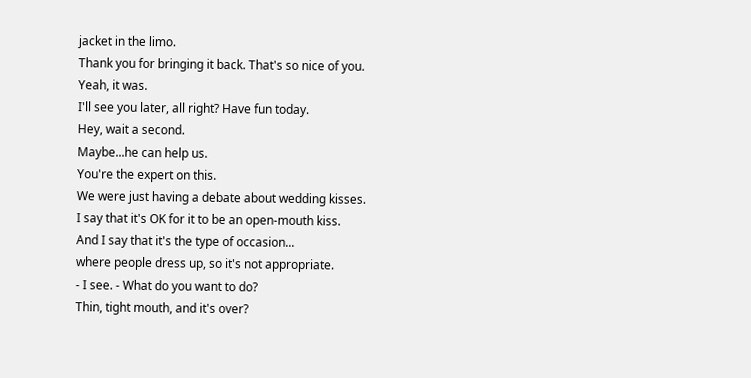jacket in the limo.
Thank you for bringing it back. That's so nice of you.
Yeah, it was.
I'll see you later, all right? Have fun today.
Hey, wait a second.
Maybe...he can help us.
You're the expert on this.
We were just having a debate about wedding kisses.
I say that it's OK for it to be an open-mouth kiss.
And I say that it's the type of occasion...
where people dress up, so it's not appropriate.
- I see. - What do you want to do?
Thin, tight mouth, and it's over?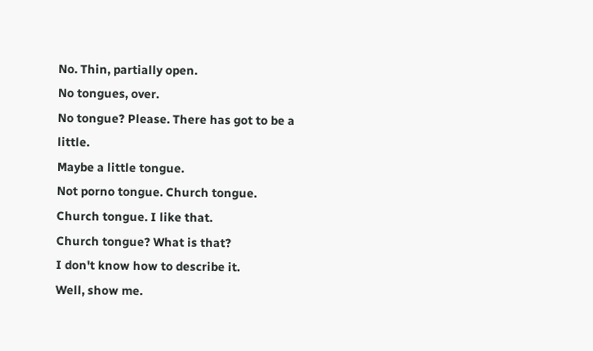No. Thin, partially open.
No tongues, over.
No tongue? Please. There has got to be a little.
Maybe a little tongue.
Not porno tongue. Church tongue.
Church tongue. I like that.
Church tongue? What is that?
I don't know how to describe it.
Well, show me.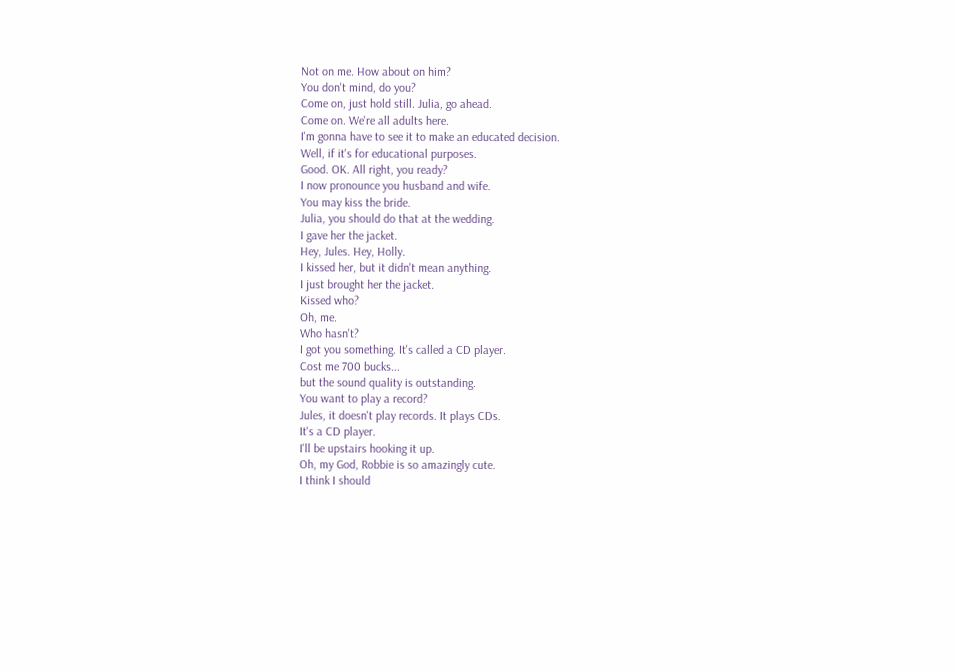Not on me. How about on him?
You don't mind, do you?
Come on, just hold still. Julia, go ahead.
Come on. We're all adults here.
I'm gonna have to see it to make an educated decision.
Well, if it's for educational purposes.
Good. OK. All right, you ready?
I now pronounce you husband and wife.
You may kiss the bride.
Julia, you should do that at the wedding.
I gave her the jacket.
Hey, Jules. Hey, Holly.
I kissed her, but it didn't mean anything.
I just brought her the jacket.
Kissed who?
Oh, me.
Who hasn't?
I got you something. It's called a CD player.
Cost me 700 bucks...
but the sound quality is outstanding.
You want to play a record?
Jules, it doesn't play records. It plays CDs.
It's a CD player.
I'll be upstairs hooking it up.
Oh, my God, Robbie is so amazingly cute.
I think I should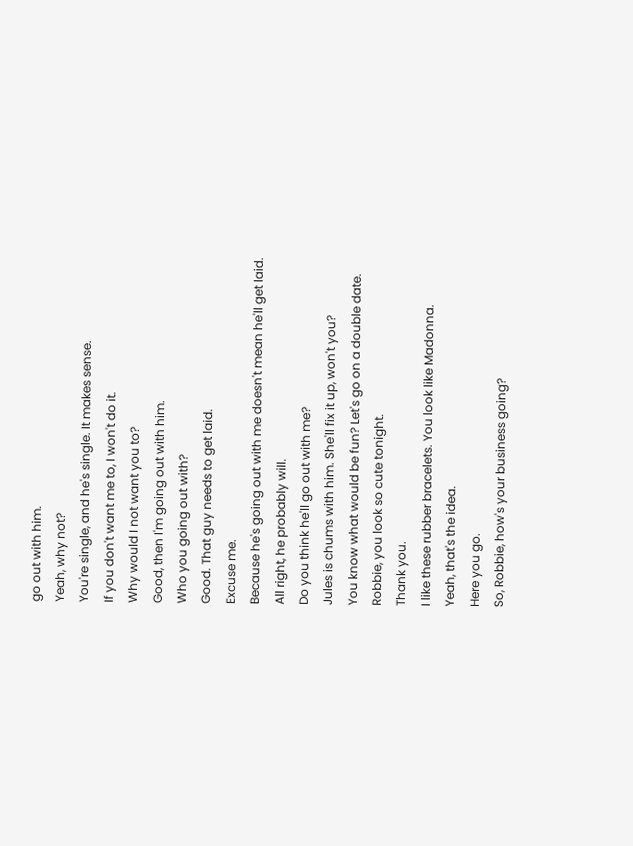go out with him.
Yeah, why not?
You're single, and he's single. It makes sense.
If you don't want me to, I won't do it.
Why would I not want you to?
Good, then I'm going out with him.
Who you going out with?
Good. That guy needs to get laid.
Excuse me.
Because he's going out with me doesn't mean he'll get laid.
All right, he probably will.
Do you think he'll go out with me?
Jules is chums with him. She'll fix it up, won't you?
You know what would be fun? Let's go on a double date.
Robbie, you look so cute tonight.
Thank you.
I like these rubber bracelets. You look like Madonna.
Yeah, that's the idea.
Here you go.
So, Robbie, how's your business going?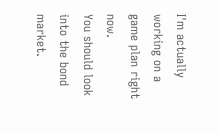I'm actually working on a game plan right now.
You should look into the bond market.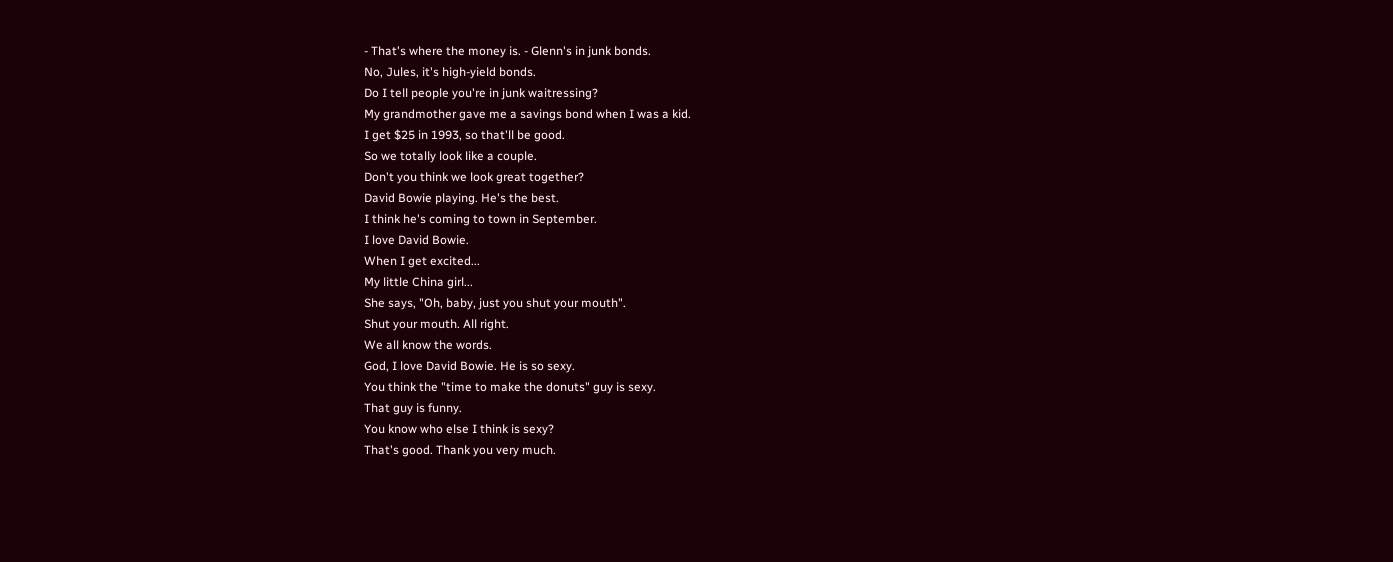- That's where the money is. - Glenn's in junk bonds.
No, Jules, it's high-yield bonds.
Do I tell people you're in junk waitressing?
My grandmother gave me a savings bond when I was a kid.
I get $25 in 1993, so that'll be good.
So we totally look like a couple.
Don't you think we look great together?
David Bowie playing. He's the best.
I think he's coming to town in September.
I love David Bowie.
When I get excited...
My little China girl...
She says, "Oh, baby, just you shut your mouth".
Shut your mouth. All right.
We all know the words.
God, I love David Bowie. He is so sexy.
You think the "time to make the donuts" guy is sexy.
That guy is funny.
You know who else I think is sexy?
That's good. Thank you very much.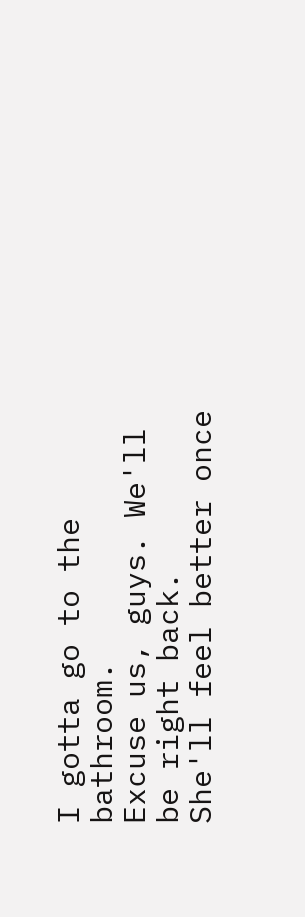I gotta go to the bathroom.
Excuse us, guys. We'll be right back.
She'll feel better once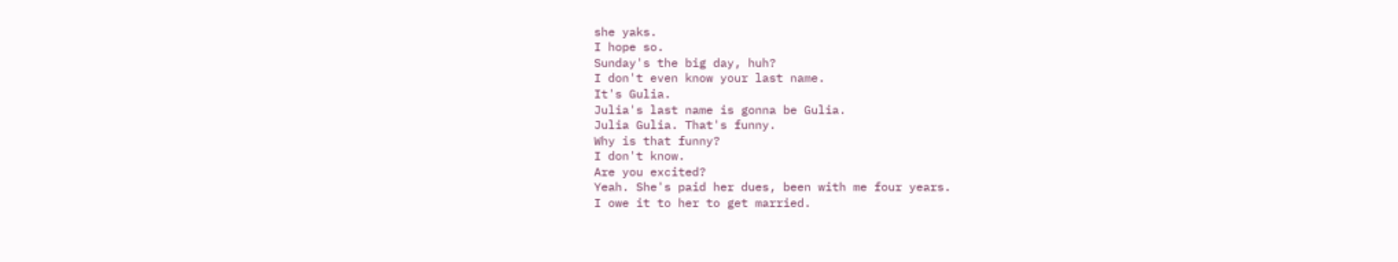she yaks.
I hope so.
Sunday's the big day, huh?
I don't even know your last name.
It's Gulia.
Julia's last name is gonna be Gulia.
Julia Gulia. That's funny.
Why is that funny?
I don't know.
Are you excited?
Yeah. She's paid her dues, been with me four years.
I owe it to her to get married.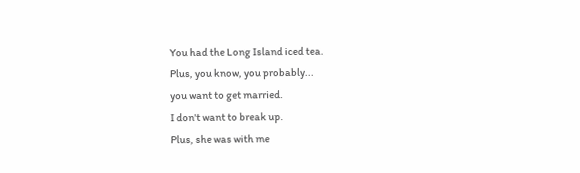You had the Long Island iced tea.
Plus, you know, you probably...
you want to get married.
I don't want to break up.
Plus, she was with me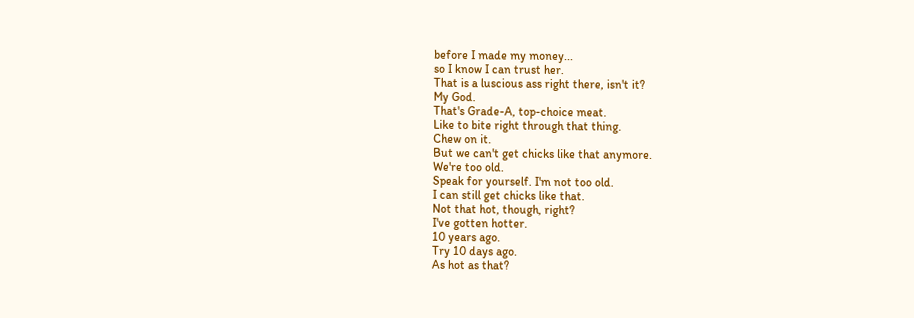before I made my money...
so I know I can trust her.
That is a luscious ass right there, isn't it?
My God.
That's Grade-A, top-choice meat.
Like to bite right through that thing.
Chew on it.
But we can't get chicks like that anymore.
We're too old.
Speak for yourself. I'm not too old.
I can still get chicks like that.
Not that hot, though, right?
I've gotten hotter.
10 years ago.
Try 10 days ago.
As hot as that?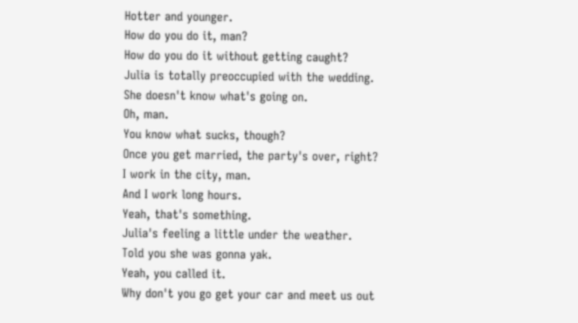Hotter and younger.
How do you do it, man?
How do you do it without getting caught?
Julia is totally preoccupied with the wedding.
She doesn't know what's going on.
Oh, man.
You know what sucks, though?
Once you get married, the party's over, right?
I work in the city, man.
And I work long hours.
Yeah, that's something.
Julia's feeling a little under the weather.
Told you she was gonna yak.
Yeah, you called it.
Why don't you go get your car and meet us out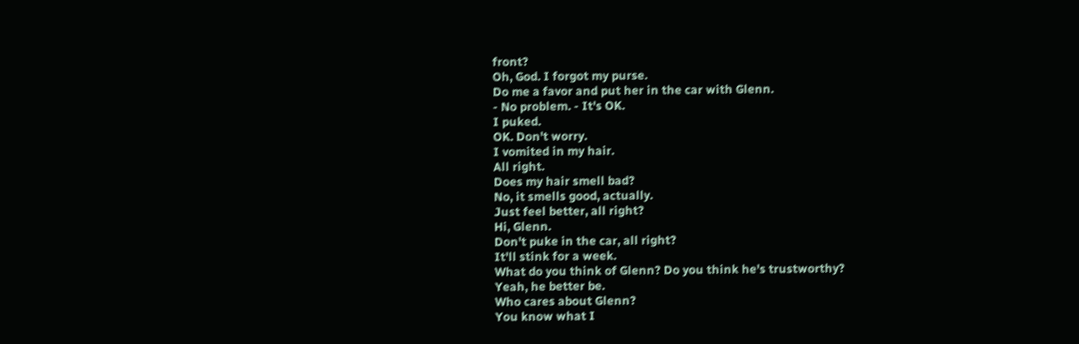front?
Oh, God. I forgot my purse.
Do me a favor and put her in the car with Glenn.
- No problem. - It's OK.
I puked.
OK. Don't worry.
I vomited in my hair.
All right.
Does my hair smell bad?
No, it smells good, actually.
Just feel better, all right?
Hi, Glenn.
Don't puke in the car, all right?
It'll stink for a week.
What do you think of Glenn? Do you think he's trustworthy?
Yeah, he better be.
Who cares about Glenn?
You know what I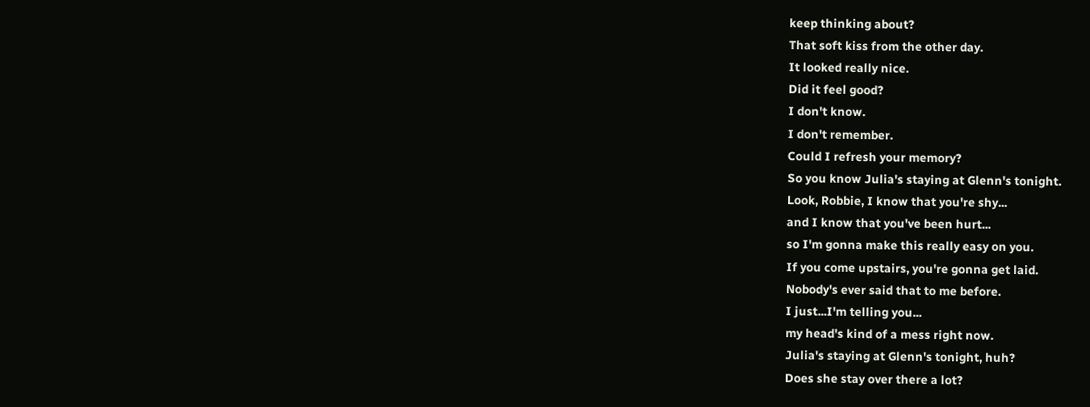keep thinking about?
That soft kiss from the other day.
It looked really nice.
Did it feel good?
I don't know.
I don't remember.
Could I refresh your memory?
So you know Julia's staying at Glenn's tonight.
Look, Robbie, I know that you're shy...
and I know that you've been hurt...
so I'm gonna make this really easy on you.
If you come upstairs, you're gonna get laid.
Nobody's ever said that to me before.
I just...I'm telling you...
my head's kind of a mess right now.
Julia's staying at Glenn's tonight, huh?
Does she stay over there a lot?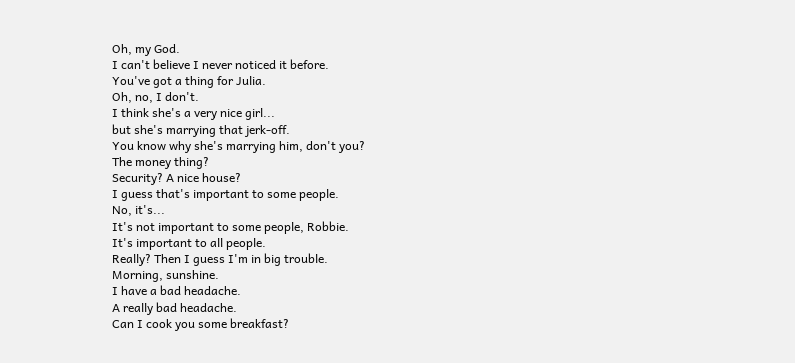Oh, my God.
I can't believe I never noticed it before.
You've got a thing for Julia.
Oh, no, I don't.
I think she's a very nice girl...
but she's marrying that jerk-off.
You know why she's marrying him, don't you?
The money thing?
Security? A nice house?
I guess that's important to some people.
No, it's...
It's not important to some people, Robbie.
It's important to all people.
Really? Then I guess I'm in big trouble.
Morning, sunshine.
I have a bad headache.
A really bad headache.
Can I cook you some breakfast?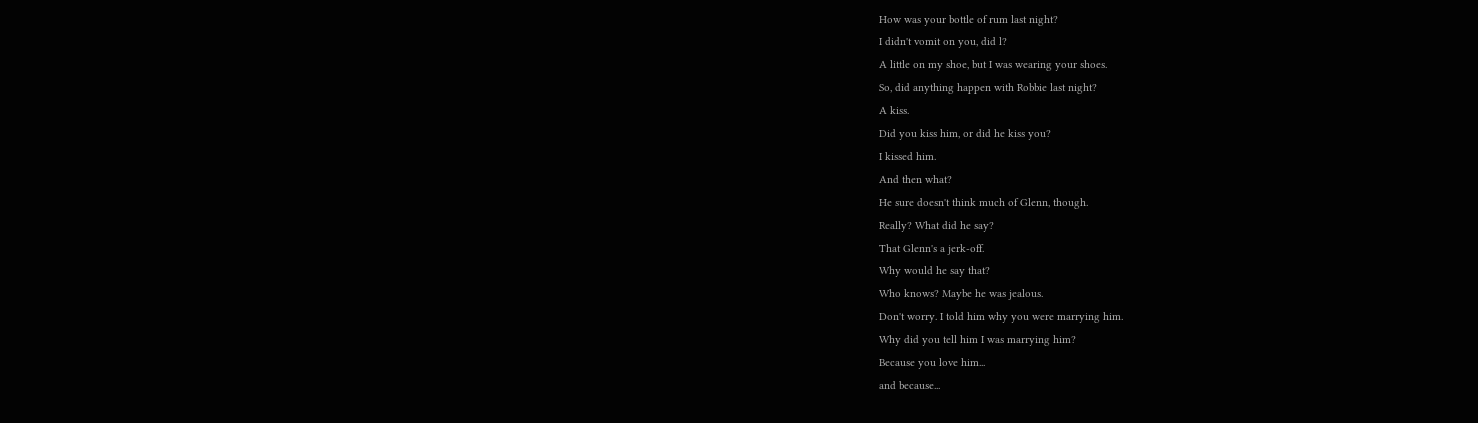How was your bottle of rum last night?
I didn't vomit on you, did l?
A little on my shoe, but I was wearing your shoes.
So, did anything happen with Robbie last night?
A kiss.
Did you kiss him, or did he kiss you?
I kissed him.
And then what?
He sure doesn't think much of Glenn, though.
Really? What did he say?
That Glenn's a jerk-off.
Why would he say that?
Who knows? Maybe he was jealous.
Don't worry. I told him why you were marrying him.
Why did you tell him I was marrying him?
Because you love him...
and because...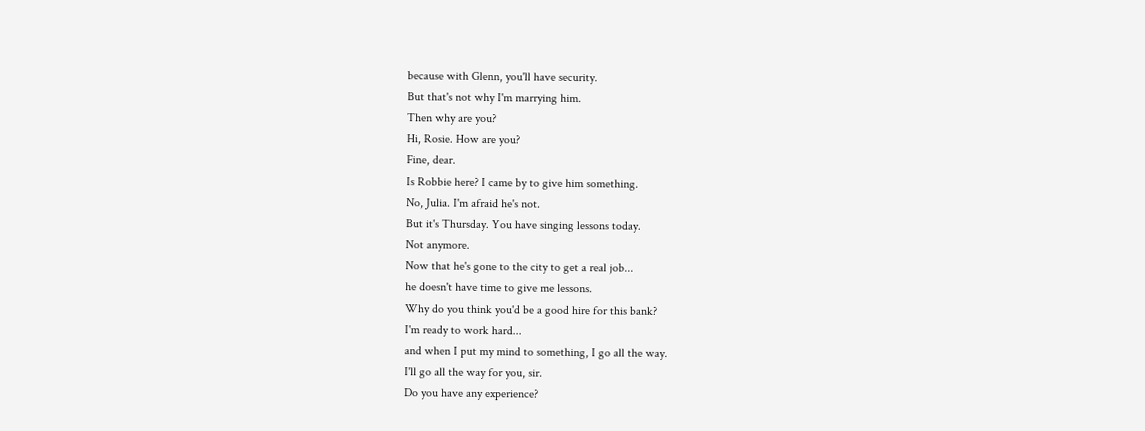because with Glenn, you'll have security.
But that's not why I'm marrying him.
Then why are you?
Hi, Rosie. How are you?
Fine, dear.
Is Robbie here? I came by to give him something.
No, Julia. I'm afraid he's not.
But it's Thursday. You have singing lessons today.
Not anymore.
Now that he's gone to the city to get a real job...
he doesn't have time to give me lessons.
Why do you think you'd be a good hire for this bank?
I'm ready to work hard...
and when I put my mind to something, I go all the way.
I'll go all the way for you, sir.
Do you have any experience?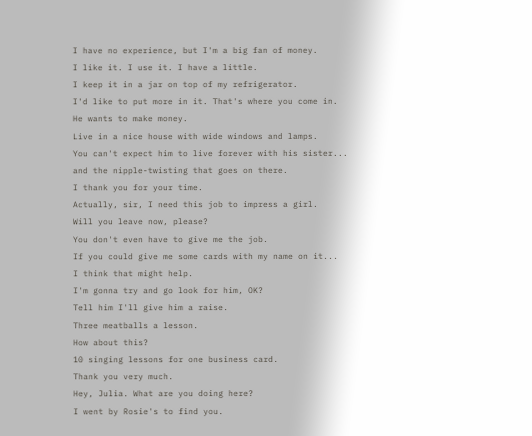I have no experience, but I'm a big fan of money.
I like it. I use it. I have a little.
I keep it in a jar on top of my refrigerator.
I'd like to put more in it. That's where you come in.
He wants to make money.
Live in a nice house with wide windows and lamps.
You can't expect him to live forever with his sister...
and the nipple-twisting that goes on there.
I thank you for your time.
Actually, sir, I need this job to impress a girl.
Will you leave now, please?
You don't even have to give me the job.
If you could give me some cards with my name on it...
I think that might help.
I'm gonna try and go look for him, OK?
Tell him I'll give him a raise.
Three meatballs a lesson.
How about this?
10 singing lessons for one business card.
Thank you very much.
Hey, Julia. What are you doing here?
I went by Rosie's to find you.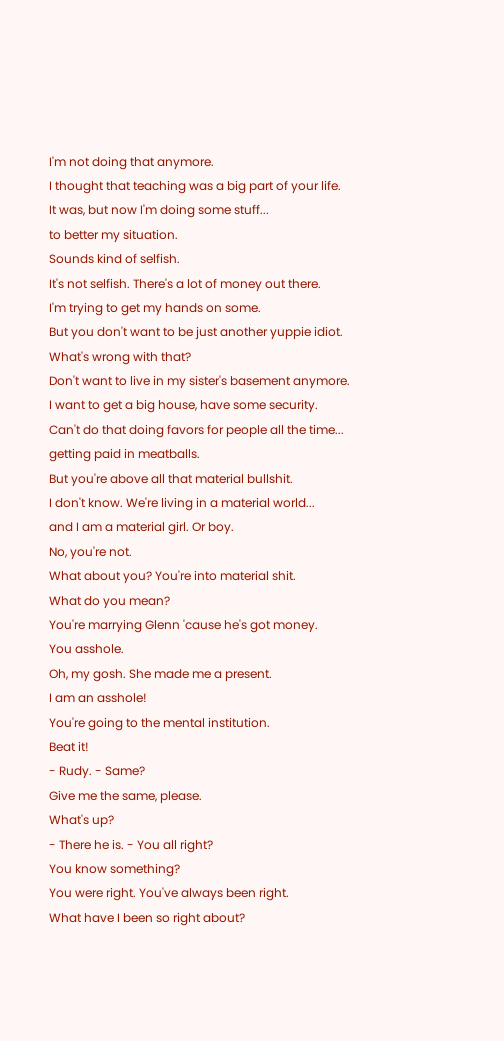I'm not doing that anymore.
I thought that teaching was a big part of your life.
It was, but now I'm doing some stuff...
to better my situation.
Sounds kind of selfish.
It's not selfish. There's a lot of money out there.
I'm trying to get my hands on some.
But you don't want to be just another yuppie idiot.
What's wrong with that?
Don't want to live in my sister's basement anymore.
I want to get a big house, have some security.
Can't do that doing favors for people all the time...
getting paid in meatballs.
But you're above all that material bullshit.
I don't know. We're living in a material world...
and I am a material girl. Or boy.
No, you're not.
What about you? You're into material shit.
What do you mean?
You're marrying Glenn 'cause he's got money.
You asshole.
Oh, my gosh. She made me a present.
I am an asshole!
You're going to the mental institution.
Beat it!
- Rudy. - Same?
Give me the same, please.
What's up?
- There he is. - You all right?
You know something?
You were right. You've always been right.
What have I been so right about?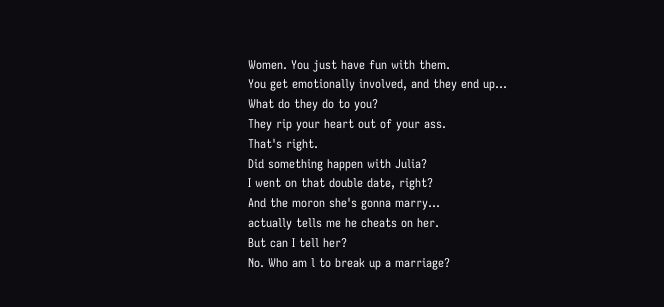Women. You just have fun with them.
You get emotionally involved, and they end up...
What do they do to you?
They rip your heart out of your ass.
That's right.
Did something happen with Julia?
I went on that double date, right?
And the moron she's gonna marry...
actually tells me he cheats on her.
But can I tell her?
No. Who am l to break up a marriage?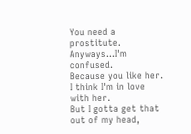You need a prostitute.
Anyways...I'm confused.
Because you like her.
I think I'm in love with her.
But I gotta get that out of my head,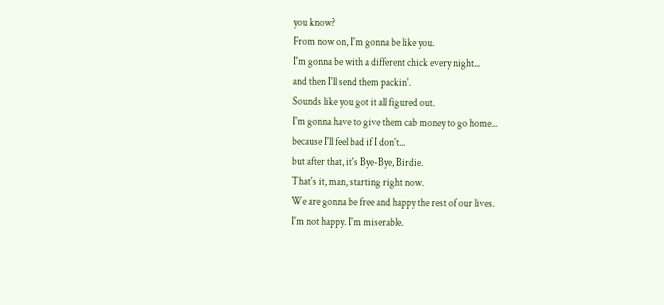you know?
From now on, I'm gonna be like you.
I'm gonna be with a different chick every night...
and then I'll send them packin'.
Sounds like you got it all figured out.
I'm gonna have to give them cab money to go home...
because I'll feel bad if I don't...
but after that, it's Bye-Bye, Birdie.
That's it, man, starting right now.
We are gonna be free and happy the rest of our lives.
I'm not happy. I'm miserable.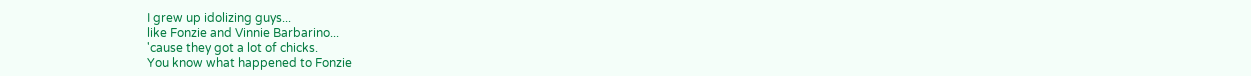I grew up idolizing guys...
like Fonzie and Vinnie Barbarino...
'cause they got a lot of chicks.
You know what happened to Fonzie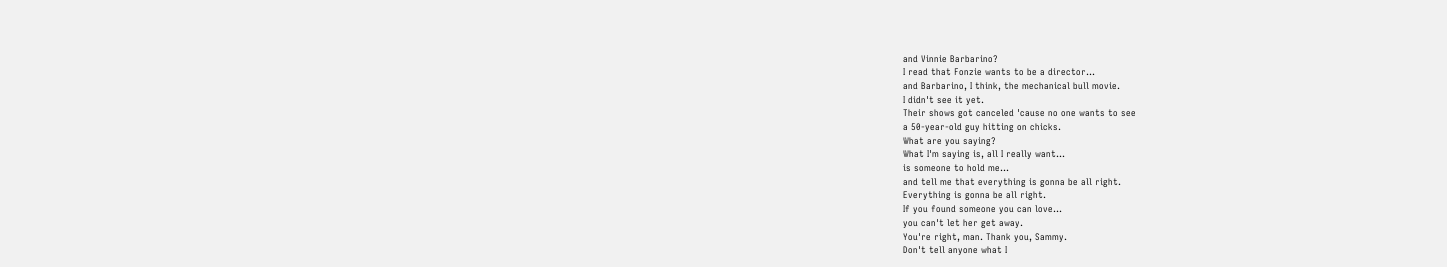and Vinnie Barbarino?
I read that Fonzie wants to be a director...
and Barbarino, I think, the mechanical bull movie.
I didn't see it yet.
Their shows got canceled 'cause no one wants to see
a 50-year-old guy hitting on chicks.
What are you saying?
What I'm saying is, all I really want...
is someone to hold me...
and tell me that everything is gonna be all right.
Everything is gonna be all right.
If you found someone you can love...
you can't let her get away.
You're right, man. Thank you, Sammy.
Don't tell anyone what I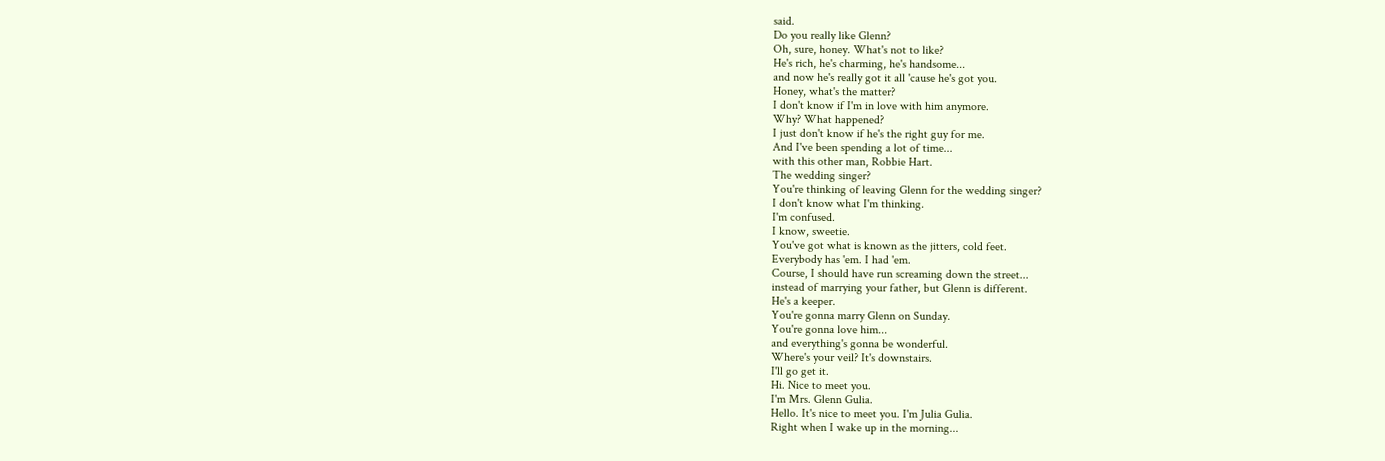said.
Do you really like Glenn?
Oh, sure, honey. What's not to like?
He's rich, he's charming, he's handsome...
and now he's really got it all 'cause he's got you.
Honey, what's the matter?
I don't know if I'm in love with him anymore.
Why? What happened?
I just don't know if he's the right guy for me.
And I've been spending a lot of time...
with this other man, Robbie Hart.
The wedding singer?
You're thinking of leaving Glenn for the wedding singer?
I don't know what I'm thinking.
I'm confused.
I know, sweetie.
You've got what is known as the jitters, cold feet.
Everybody has 'em. I had 'em.
Course, I should have run screaming down the street...
instead of marrying your father, but Glenn is different.
He's a keeper.
You're gonna marry Glenn on Sunday.
You're gonna love him...
and everything's gonna be wonderful.
Where's your veil? It's downstairs.
I'll go get it.
Hi. Nice to meet you.
I'm Mrs. Glenn Gulia.
Hello. It's nice to meet you. I'm Julia Gulia.
Right when I wake up in the morning...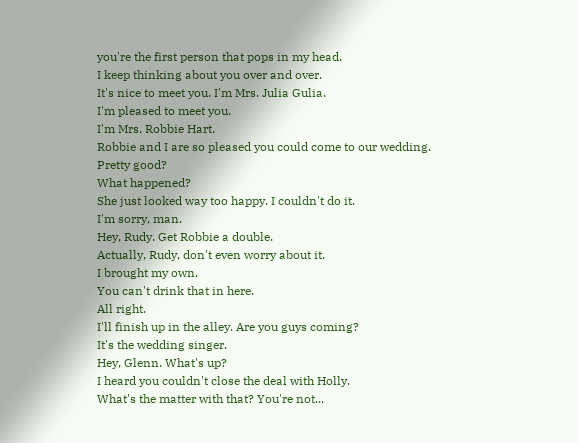you're the first person that pops in my head.
I keep thinking about you over and over.
It's nice to meet you. I'm Mrs. Julia Gulia.
I'm pleased to meet you.
I'm Mrs. Robbie Hart.
Robbie and I are so pleased you could come to our wedding.
Pretty good?
What happened?
She just looked way too happy. I couldn't do it.
I'm sorry, man.
Hey, Rudy. Get Robbie a double.
Actually, Rudy, don't even worry about it.
I brought my own.
You can't drink that in here.
All right.
I'll finish up in the alley. Are you guys coming?
It's the wedding singer.
Hey, Glenn. What's up?
I heard you couldn't close the deal with Holly.
What's the matter with that? You're not...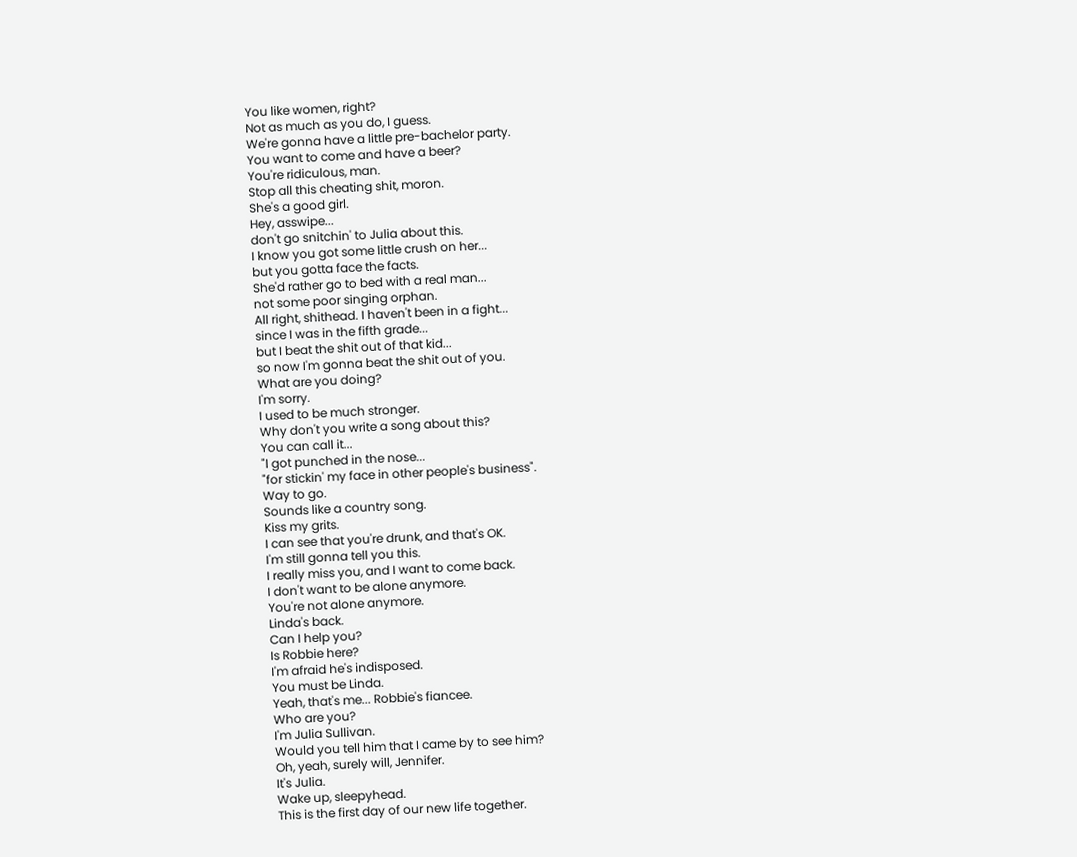You like women, right?
Not as much as you do, I guess.
We're gonna have a little pre-bachelor party.
You want to come and have a beer?
You're ridiculous, man.
Stop all this cheating shit, moron.
She's a good girl.
Hey, asswipe...
don't go snitchin' to Julia about this.
I know you got some little crush on her...
but you gotta face the facts.
She'd rather go to bed with a real man...
not some poor singing orphan.
All right, shithead. I haven't been in a fight...
since I was in the fifth grade...
but I beat the shit out of that kid...
so now I'm gonna beat the shit out of you.
What are you doing?
I'm sorry.
I used to be much stronger.
Why don't you write a song about this?
You can call it...
"l got punched in the nose...
"for stickin' my face in other people's business".
Way to go.
Sounds like a country song.
Kiss my grits.
I can see that you're drunk, and that's OK.
I'm still gonna tell you this.
I really miss you, and I want to come back.
I don't want to be alone anymore.
You're not alone anymore.
Linda's back.
Can I help you?
Is Robbie here?
I'm afraid he's indisposed.
You must be Linda.
Yeah, that's me... Robbie's fiancee.
Who are you?
I'm Julia Sullivan.
Would you tell him that I came by to see him?
Oh, yeah, surely will, Jennifer.
It's Julia.
Wake up, sleepyhead.
This is the first day of our new life together.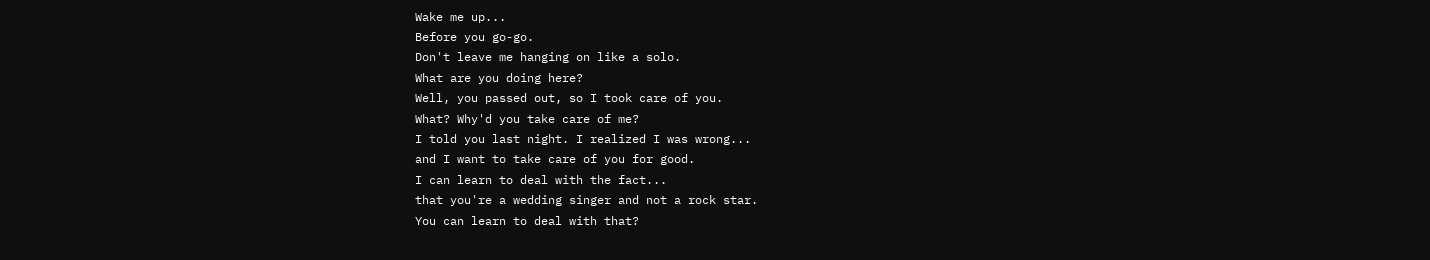Wake me up...
Before you go-go.
Don't leave me hanging on like a solo.
What are you doing here?
Well, you passed out, so I took care of you.
What? Why'd you take care of me?
I told you last night. I realized I was wrong...
and I want to take care of you for good.
I can learn to deal with the fact...
that you're a wedding singer and not a rock star.
You can learn to deal with that?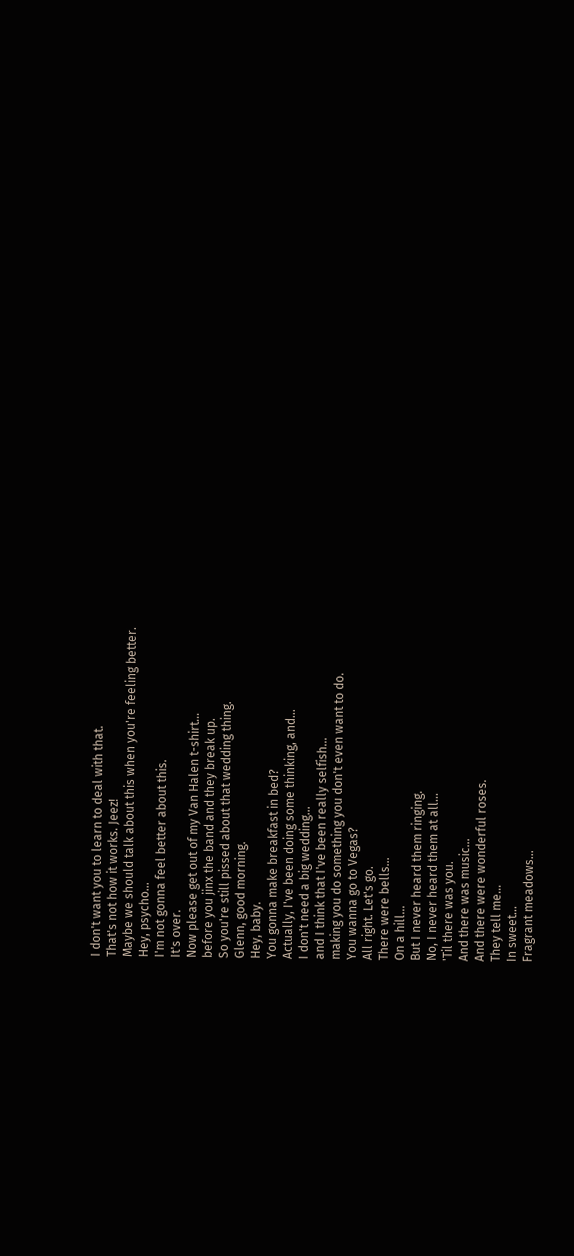I don't want you to learn to deal with that.
That's not how it works. Jeez!
Maybe we should talk about this when you're feeling better.
Hey, psycho...
I'm not gonna feel better about this.
It's over.
Now please get out of my Van Halen t-shirt...
before you jinx the band and they break up.
So you're still pissed about that wedding thing.
Glenn, good morning.
Hey, baby.
You gonna make breakfast in bed?
Actually, I've been doing some thinking, and...
I don't need a big wedding...
and I think that I've been really selfish...
making you do something you don't even want to do.
You wanna go to Vegas?
All right. Let's go.
There were bells...
On a hill...
But I never heard them ringing.
No, I never heard them at all...
'Til there was you.
And there was music...
And there were wonderful roses.
They tell me...
In sweet...
Fragrant meadows...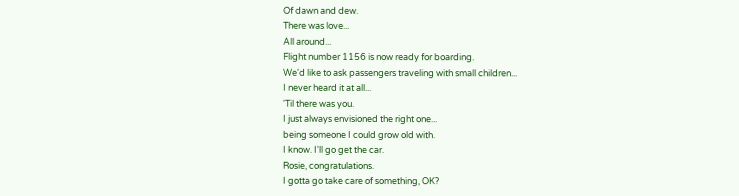Of dawn and dew.
There was love...
All around...
Flight number 1156 is now ready for boarding.
We'd like to ask passengers traveling with small children...
I never heard it at all...
'Til there was you.
I just always envisioned the right one...
being someone I could grow old with.
I know. I'll go get the car.
Rosie, congratulations.
I gotta go take care of something, OK?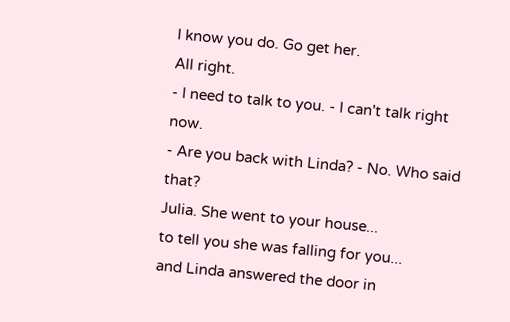I know you do. Go get her.
All right.
- I need to talk to you. - I can't talk right now.
- Are you back with Linda? - No. Who said that?
Julia. She went to your house...
to tell you she was falling for you...
and Linda answered the door in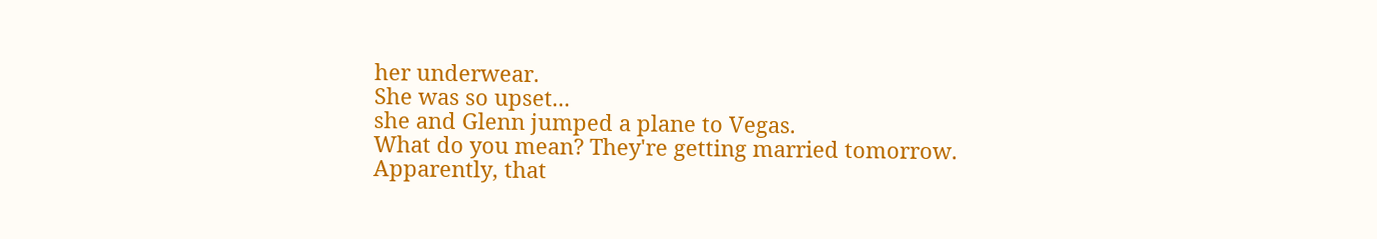her underwear.
She was so upset...
she and Glenn jumped a plane to Vegas.
What do you mean? They're getting married tomorrow.
Apparently, that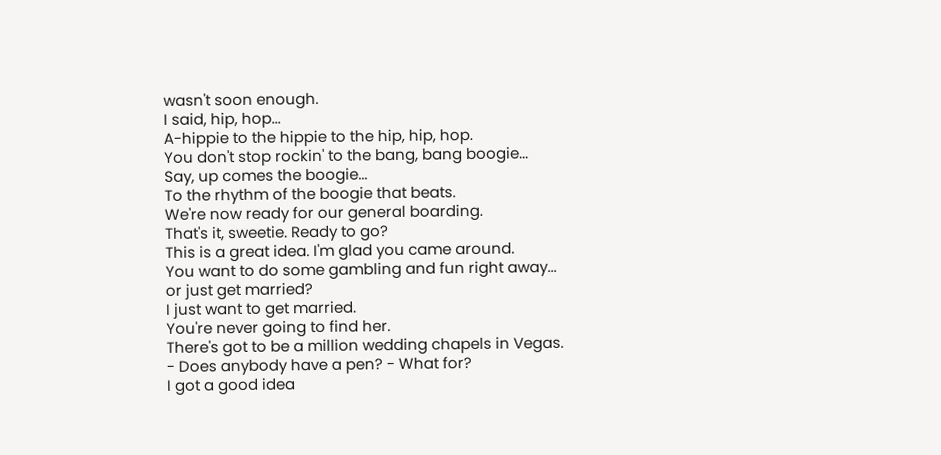wasn't soon enough.
I said, hip, hop...
A-hippie to the hippie to the hip, hip, hop.
You don't stop rockin' to the bang, bang boogie...
Say, up comes the boogie...
To the rhythm of the boogie that beats.
We're now ready for our general boarding.
That's it, sweetie. Ready to go?
This is a great idea. I'm glad you came around.
You want to do some gambling and fun right away...
or just get married?
I just want to get married.
You're never going to find her.
There's got to be a million wedding chapels in Vegas.
- Does anybody have a pen? - What for?
I got a good idea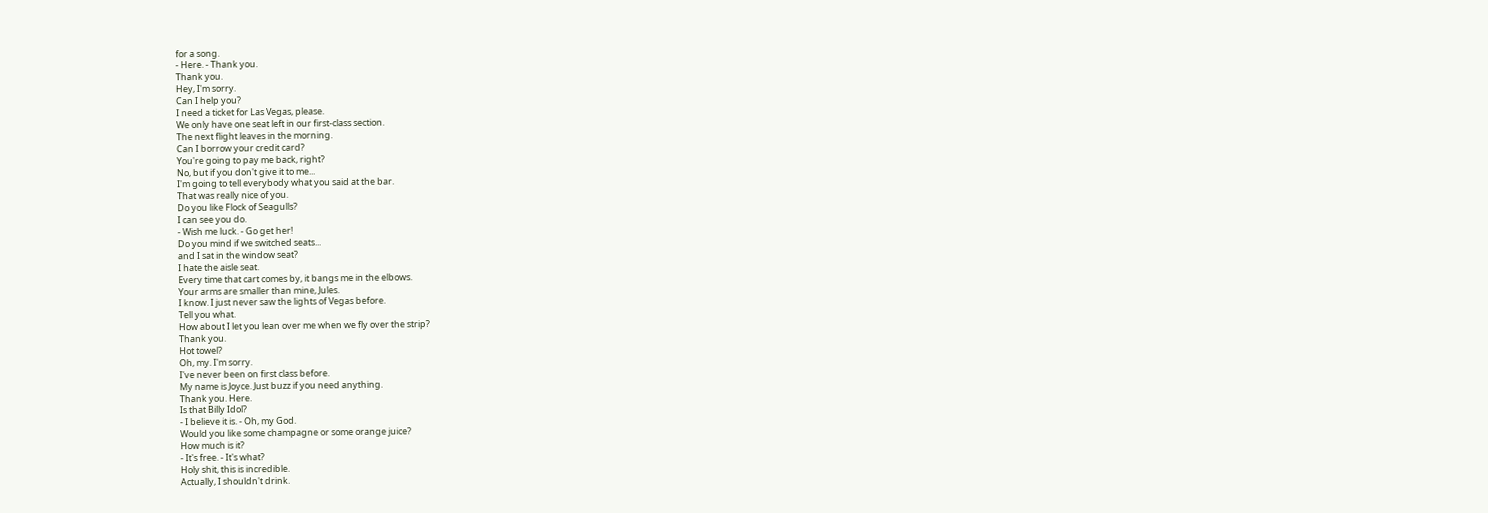for a song.
- Here. - Thank you.
Thank you.
Hey, I'm sorry.
Can I help you?
I need a ticket for Las Vegas, please.
We only have one seat left in our first-class section.
The next flight leaves in the morning.
Can I borrow your credit card?
You're going to pay me back, right?
No, but if you don't give it to me...
I'm going to tell everybody what you said at the bar.
That was really nice of you.
Do you like Flock of Seagulls?
I can see you do.
- Wish me luck. - Go get her!
Do you mind if we switched seats...
and I sat in the window seat?
I hate the aisle seat.
Every time that cart comes by, it bangs me in the elbows.
Your arms are smaller than mine, Jules.
I know. I just never saw the lights of Vegas before.
Tell you what.
How about I let you lean over me when we fly over the strip?
Thank you.
Hot towel?
Oh, my. I'm sorry.
I've never been on first class before.
My name is Joyce. Just buzz if you need anything.
Thank you. Here.
Is that Billy Idol?
- I believe it is. - Oh, my God.
Would you like some champagne or some orange juice?
How much is it?
- It's free. - It's what?
Holy shit, this is incredible.
Actually, I shouldn't drink.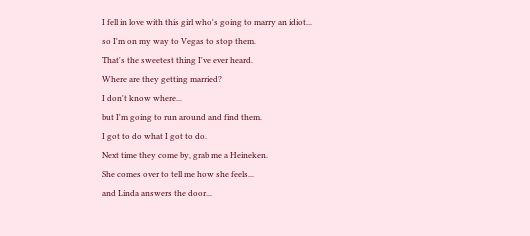I fell in love with this girl who's going to marry an idiot...
so I'm on my way to Vegas to stop them.
That's the sweetest thing I've ever heard.
Where are they getting married?
I don't know where...
but I'm going to run around and find them.
I got to do what I got to do.
Next time they come by, grab me a Heineken.
She comes over to tell me how she feels...
and Linda answers the door...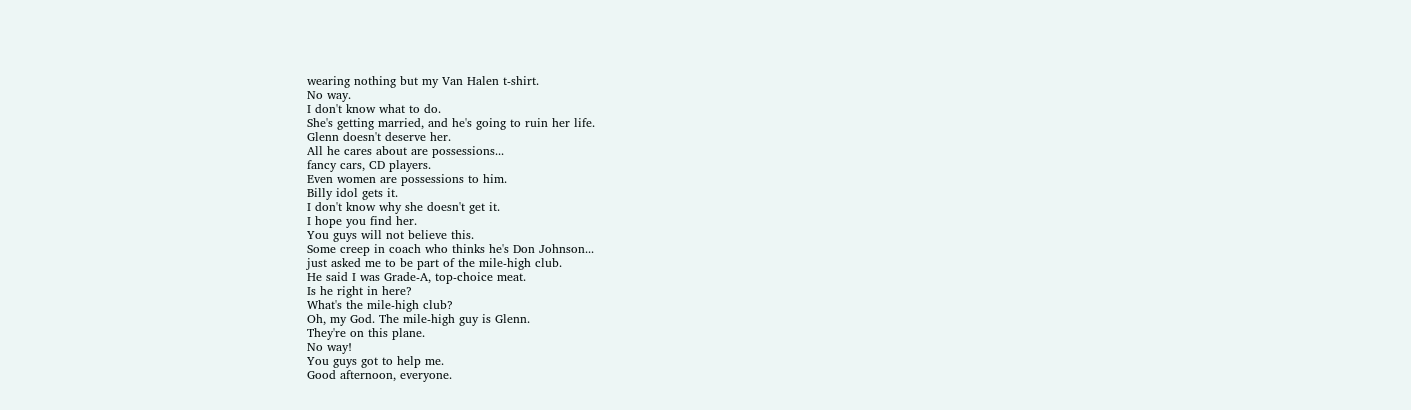wearing nothing but my Van Halen t-shirt.
No way.
I don't know what to do.
She's getting married, and he's going to ruin her life.
Glenn doesn't deserve her.
All he cares about are possessions...
fancy cars, CD players.
Even women are possessions to him.
Billy idol gets it.
I don't know why she doesn't get it.
I hope you find her.
You guys will not believe this.
Some creep in coach who thinks he's Don Johnson...
just asked me to be part of the mile-high club.
He said I was Grade-A, top-choice meat.
Is he right in here?
What's the mile-high club?
Oh, my God. The mile-high guy is Glenn.
They're on this plane.
No way!
You guys got to help me.
Good afternoon, everyone.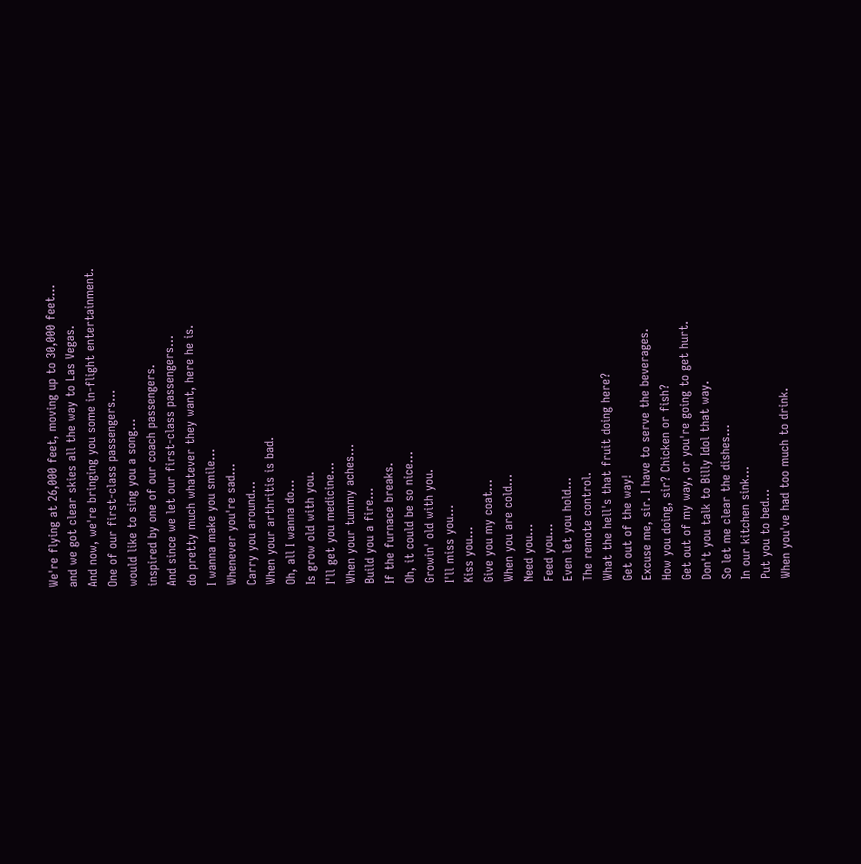We're flying at 26,000 feet, moving up to 30,000 feet...
and we got clear skies all the way to Las Vegas.
And now, we're bringing you some in-flight entertainment.
One of our first-class passengers...
would like to sing you a song...
inspired by one of our coach passengers.
And since we let our first-class passengers...
do pretty much whatever they want, here he is.
I wanna make you smile...
Whenever you're sad...
Carry you around...
When your arthritis is bad.
Oh, all I wanna do...
Is grow old with you.
I'll get you medicine...
When your tummy aches...
Build you a fire...
If the furnace breaks.
Oh, it could be so nice...
Growin' old with you.
I'll miss you...
Kiss you...
Give you my coat...
When you are cold...
Need you...
Feed you...
Even let you hold...
The remote control.
What the hell's that fruit doing here?
Get out of the way!
Excuse me, sir. I have to serve the beverages.
How you doing, sir? Chicken or fish?
Get out of my way, or you're going to get hurt.
Don't you talk to Billy Idol that way.
So let me clear the dishes...
In our kitchen sink...
Put you to bed...
When you've had too much to drink.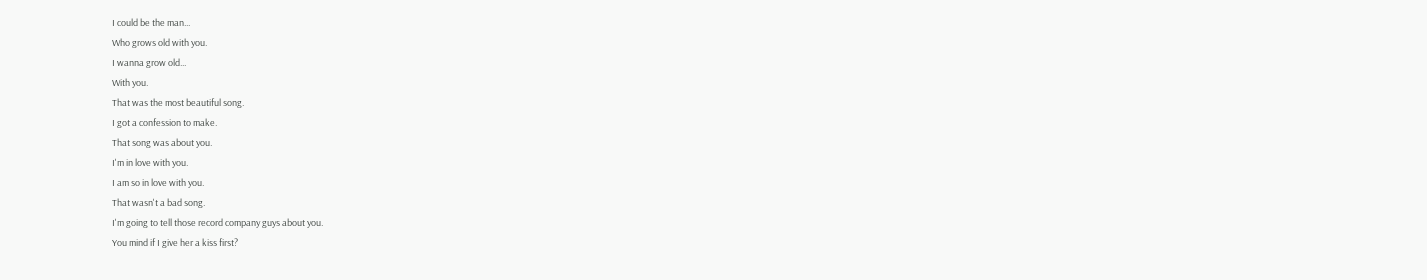I could be the man...
Who grows old with you.
I wanna grow old...
With you.
That was the most beautiful song.
I got a confession to make.
That song was about you.
I'm in love with you.
I am so in love with you.
That wasn't a bad song.
I'm going to tell those record company guys about you.
You mind if I give her a kiss first?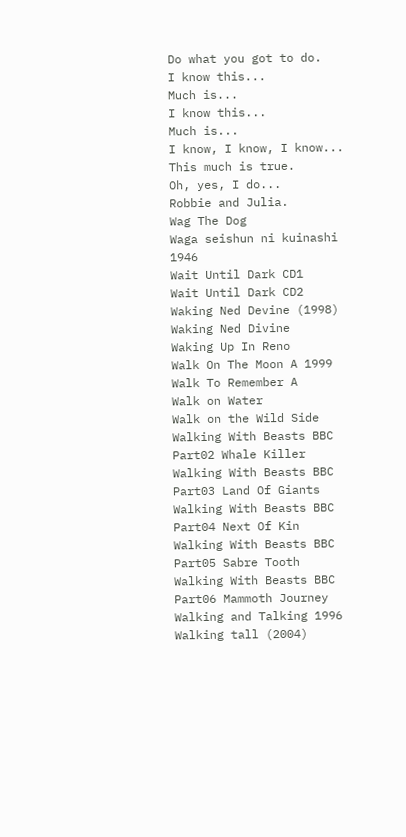Do what you got to do.
I know this...
Much is...
I know this...
Much is...
I know, I know, I know...
This much is true.
Oh, yes, I do...
Robbie and Julia.
Wag The Dog
Waga seishun ni kuinashi 1946
Wait Until Dark CD1
Wait Until Dark CD2
Waking Ned Devine (1998)
Waking Ned Divine
Waking Up In Reno
Walk On The Moon A 1999
Walk To Remember A
Walk on Water
Walk on the Wild Side
Walking With Beasts BBC Part02 Whale Killer
Walking With Beasts BBC Part03 Land Of Giants
Walking With Beasts BBC Part04 Next Of Kin
Walking With Beasts BBC Part05 Sabre Tooth
Walking With Beasts BBC Part06 Mammoth Journey
Walking and Talking 1996
Walking tall (2004)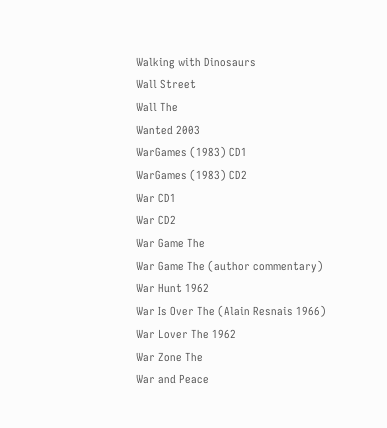Walking with Dinosaurs
Wall Street
Wall The
Wanted 2003
WarGames (1983) CD1
WarGames (1983) CD2
War CD1
War CD2
War Game The
War Game The (author commentary)
War Hunt 1962
War Is Over The (Alain Resnais 1966)
War Lover The 1962
War Zone The
War and Peace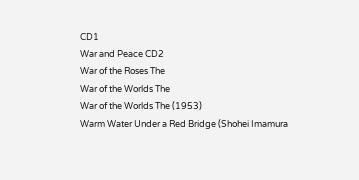CD1
War and Peace CD2
War of the Roses The
War of the Worlds The
War of the Worlds The (1953)
Warm Water Under a Red Bridge (Shohei Imamura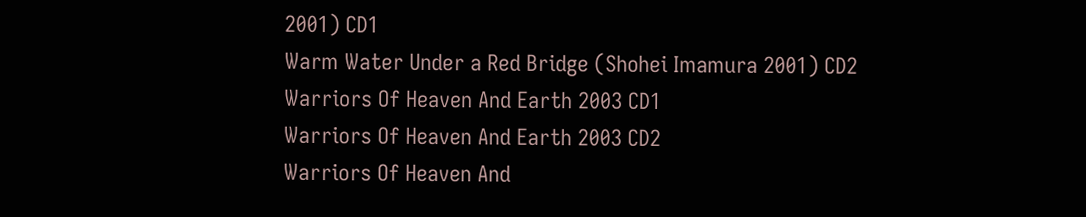2001) CD1
Warm Water Under a Red Bridge (Shohei Imamura 2001) CD2
Warriors Of Heaven And Earth 2003 CD1
Warriors Of Heaven And Earth 2003 CD2
Warriors Of Heaven And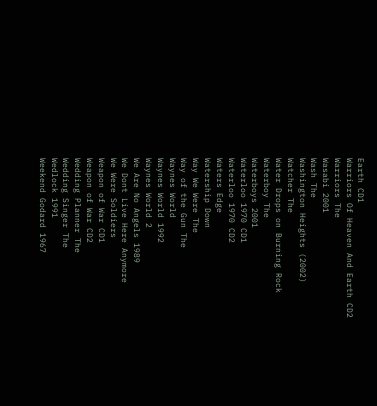Earth CD1
Warriors Of Heaven And Earth CD2
Warriors The
Wasabi 2001
Wash The
Washington Heights (2002)
Watcher The
Water Drops on Burning Rock
Waterboy The
Waterboys 2001
Waterloo 1970 CD1
Waterloo 1970 CD2
Waters Edge
Watership Down
Way We Were The
Way of the Gun The
Waynes World
Waynes World 1992
Waynes World 2
We Are No Angels 1989
We Dont Live Here Anymore
We Were Soldiers
Weapon of War CD1
Weapon of War CD2
Wedding Planner The
Wedding Singer The
Wedlock 1991
Weekend Godard 1967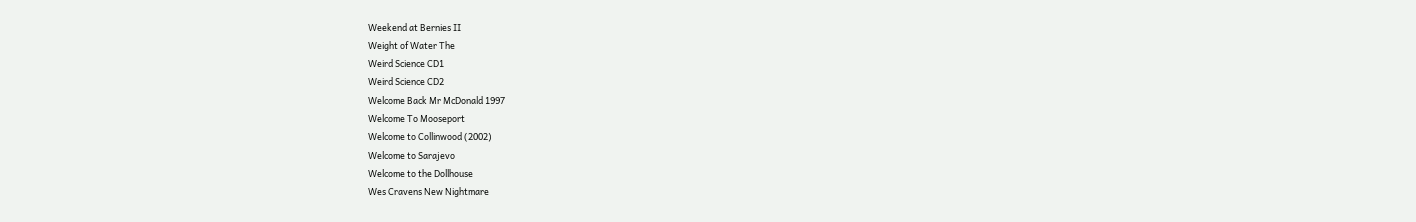Weekend at Bernies II
Weight of Water The
Weird Science CD1
Weird Science CD2
Welcome Back Mr McDonald 1997
Welcome To Mooseport
Welcome to Collinwood (2002)
Welcome to Sarajevo
Welcome to the Dollhouse
Wes Cravens New Nightmare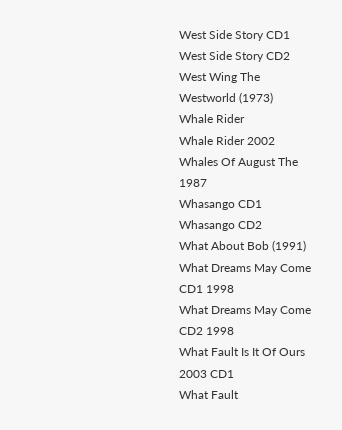West Side Story CD1
West Side Story CD2
West Wing The
Westworld (1973)
Whale Rider
Whale Rider 2002
Whales Of August The 1987
Whasango CD1
Whasango CD2
What About Bob (1991)
What Dreams May Come CD1 1998
What Dreams May Come CD2 1998
What Fault Is It Of Ours 2003 CD1
What Fault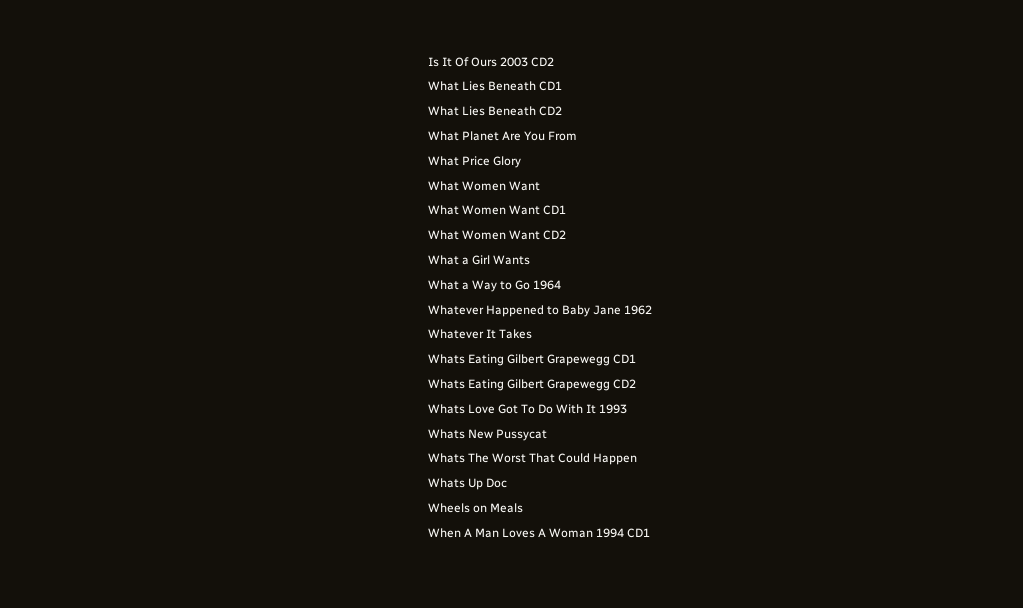Is It Of Ours 2003 CD2
What Lies Beneath CD1
What Lies Beneath CD2
What Planet Are You From
What Price Glory
What Women Want
What Women Want CD1
What Women Want CD2
What a Girl Wants
What a Way to Go 1964
Whatever Happened to Baby Jane 1962
Whatever It Takes
Whats Eating Gilbert Grapewegg CD1
Whats Eating Gilbert Grapewegg CD2
Whats Love Got To Do With It 1993
Whats New Pussycat
Whats The Worst That Could Happen
Whats Up Doc
Wheels on Meals
When A Man Loves A Woman 1994 CD1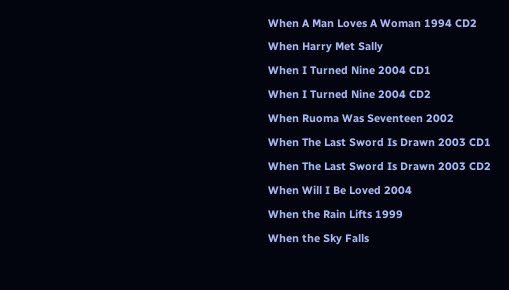When A Man Loves A Woman 1994 CD2
When Harry Met Sally
When I Turned Nine 2004 CD1
When I Turned Nine 2004 CD2
When Ruoma Was Seventeen 2002
When The Last Sword Is Drawn 2003 CD1
When The Last Sword Is Drawn 2003 CD2
When Will I Be Loved 2004
When the Rain Lifts 1999
When the Sky Falls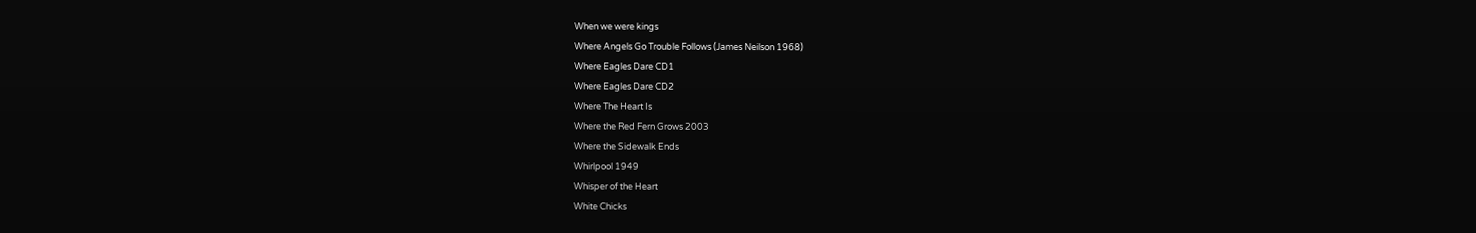When we were kings
Where Angels Go Trouble Follows (James Neilson 1968)
Where Eagles Dare CD1
Where Eagles Dare CD2
Where The Heart Is
Where the Red Fern Grows 2003
Where the Sidewalk Ends
Whirlpool 1949
Whisper of the Heart
White Chicks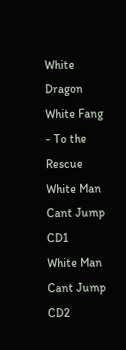White Dragon
White Fang - To the Rescue
White Man Cant Jump CD1
White Man Cant Jump CD2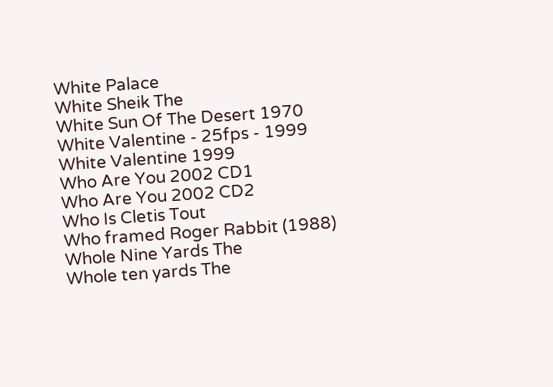White Palace
White Sheik The
White Sun Of The Desert 1970
White Valentine - 25fps - 1999
White Valentine 1999
Who Are You 2002 CD1
Who Are You 2002 CD2
Who Is Cletis Tout
Who framed Roger Rabbit (1988)
Whole Nine Yards The
Whole ten yards The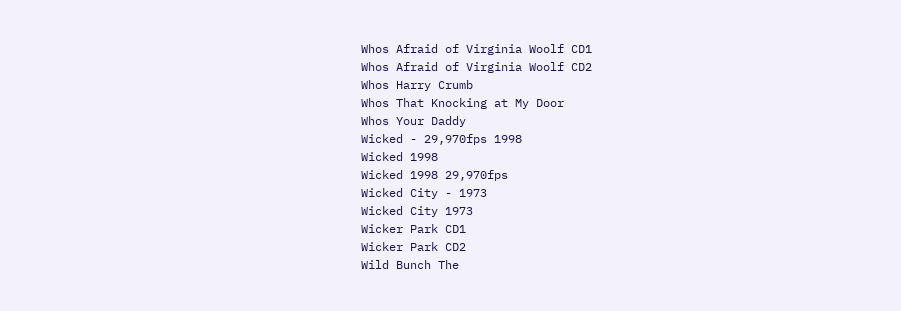Whos Afraid of Virginia Woolf CD1
Whos Afraid of Virginia Woolf CD2
Whos Harry Crumb
Whos That Knocking at My Door
Whos Your Daddy
Wicked - 29,970fps 1998
Wicked 1998
Wicked 1998 29,970fps
Wicked City - 1973
Wicked City 1973
Wicker Park CD1
Wicker Park CD2
Wild Bunch The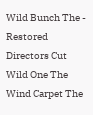Wild Bunch The - Restored Directors Cut
Wild One The
Wind Carpet The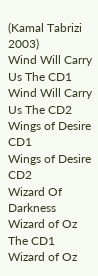(Kamal Tabrizi 2003)
Wind Will Carry Us The CD1
Wind Will Carry Us The CD2
Wings of Desire CD1
Wings of Desire CD2
Wizard Of Darkness
Wizard of Oz The CD1
Wizard of Oz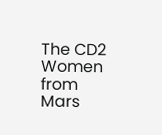The CD2
Women from Mars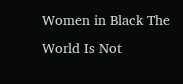Women in Black The
World Is Not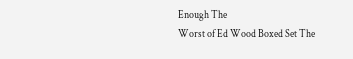Enough The
Worst of Ed Wood Boxed Set The